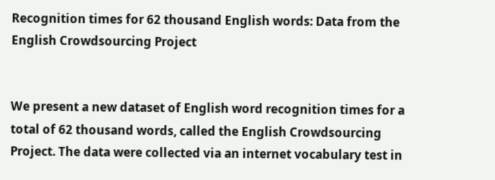Recognition times for 62 thousand English words: Data from the English Crowdsourcing Project


We present a new dataset of English word recognition times for a total of 62 thousand words, called the English Crowdsourcing Project. The data were collected via an internet vocabulary test in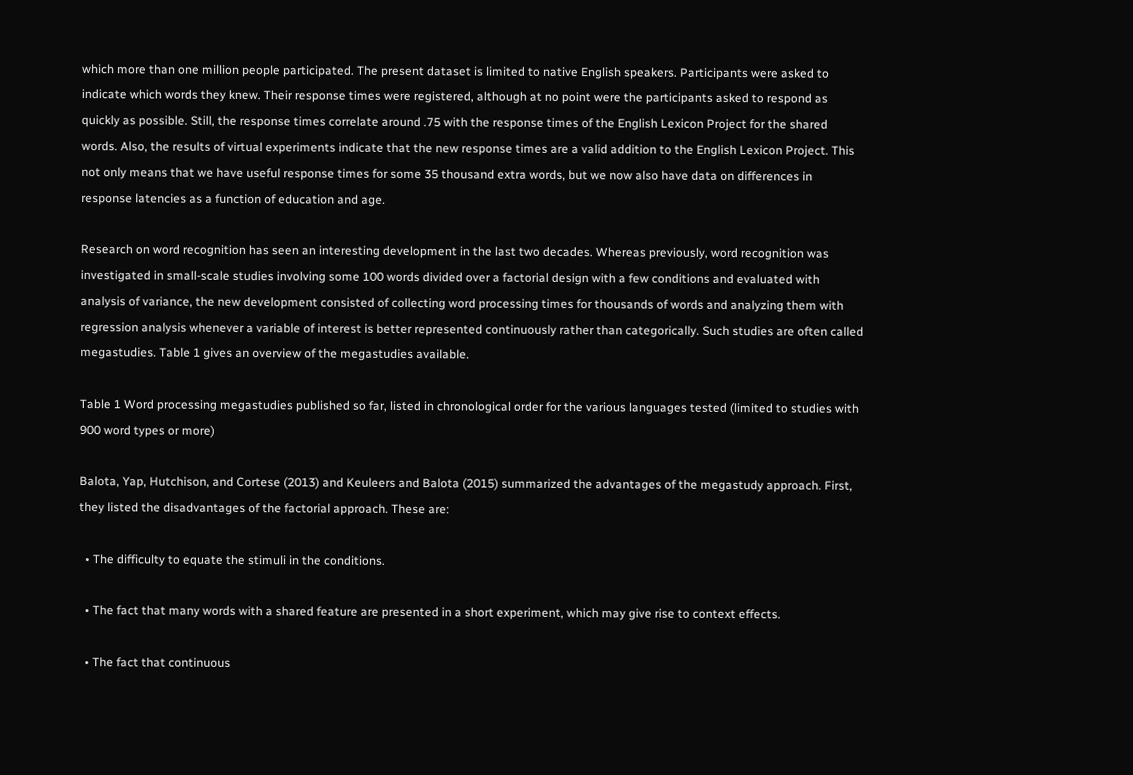which more than one million people participated. The present dataset is limited to native English speakers. Participants were asked to indicate which words they knew. Their response times were registered, although at no point were the participants asked to respond as quickly as possible. Still, the response times correlate around .75 with the response times of the English Lexicon Project for the shared words. Also, the results of virtual experiments indicate that the new response times are a valid addition to the English Lexicon Project. This not only means that we have useful response times for some 35 thousand extra words, but we now also have data on differences in response latencies as a function of education and age.

Research on word recognition has seen an interesting development in the last two decades. Whereas previously, word recognition was investigated in small-scale studies involving some 100 words divided over a factorial design with a few conditions and evaluated with analysis of variance, the new development consisted of collecting word processing times for thousands of words and analyzing them with regression analysis whenever a variable of interest is better represented continuously rather than categorically. Such studies are often called megastudies. Table 1 gives an overview of the megastudies available.

Table 1 Word processing megastudies published so far, listed in chronological order for the various languages tested (limited to studies with 900 word types or more)

Balota, Yap, Hutchison, and Cortese (2013) and Keuleers and Balota (2015) summarized the advantages of the megastudy approach. First, they listed the disadvantages of the factorial approach. These are:

  • The difficulty to equate the stimuli in the conditions.

  • The fact that many words with a shared feature are presented in a short experiment, which may give rise to context effects.

  • The fact that continuous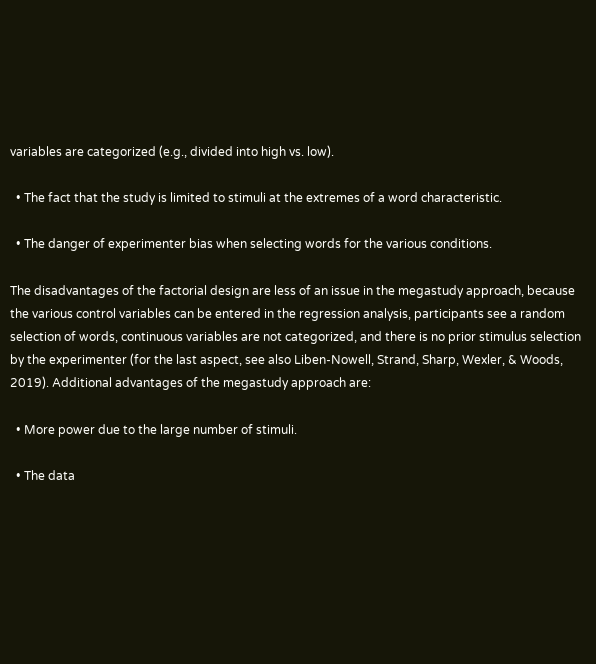variables are categorized (e.g., divided into high vs. low).

  • The fact that the study is limited to stimuli at the extremes of a word characteristic.

  • The danger of experimenter bias when selecting words for the various conditions.

The disadvantages of the factorial design are less of an issue in the megastudy approach, because the various control variables can be entered in the regression analysis, participants see a random selection of words, continuous variables are not categorized, and there is no prior stimulus selection by the experimenter (for the last aspect, see also Liben-Nowell, Strand, Sharp, Wexler, & Woods, 2019). Additional advantages of the megastudy approach are:

  • More power due to the large number of stimuli.

  • The data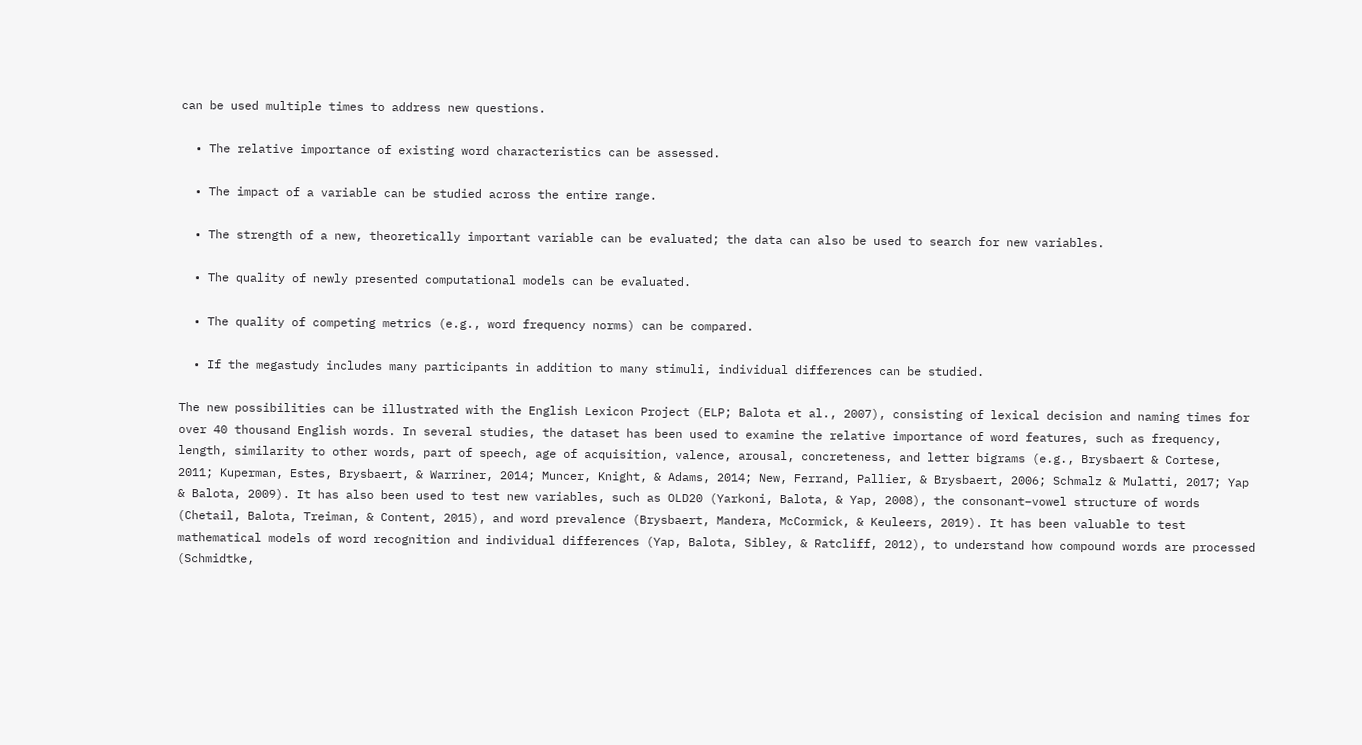can be used multiple times to address new questions.

  • The relative importance of existing word characteristics can be assessed.

  • The impact of a variable can be studied across the entire range.

  • The strength of a new, theoretically important variable can be evaluated; the data can also be used to search for new variables.

  • The quality of newly presented computational models can be evaluated.

  • The quality of competing metrics (e.g., word frequency norms) can be compared.

  • If the megastudy includes many participants in addition to many stimuli, individual differences can be studied.

The new possibilities can be illustrated with the English Lexicon Project (ELP; Balota et al., 2007), consisting of lexical decision and naming times for over 40 thousand English words. In several studies, the dataset has been used to examine the relative importance of word features, such as frequency, length, similarity to other words, part of speech, age of acquisition, valence, arousal, concreteness, and letter bigrams (e.g., Brysbaert & Cortese, 2011; Kuperman, Estes, Brysbaert, & Warriner, 2014; Muncer, Knight, & Adams, 2014; New, Ferrand, Pallier, & Brysbaert, 2006; Schmalz & Mulatti, 2017; Yap & Balota, 2009). It has also been used to test new variables, such as OLD20 (Yarkoni, Balota, & Yap, 2008), the consonant–vowel structure of words (Chetail, Balota, Treiman, & Content, 2015), and word prevalence (Brysbaert, Mandera, McCormick, & Keuleers, 2019). It has been valuable to test mathematical models of word recognition and individual differences (Yap, Balota, Sibley, & Ratcliff, 2012), to understand how compound words are processed (Schmidtke,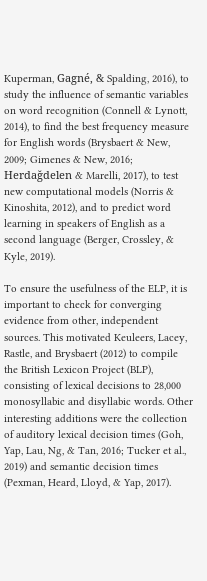Kuperman, Gagné, & Spalding, 2016), to study the influence of semantic variables on word recognition (Connell & Lynott, 2014), to find the best frequency measure for English words (Brysbaert & New, 2009; Gimenes & New, 2016; Herdağdelen & Marelli, 2017), to test new computational models (Norris & Kinoshita, 2012), and to predict word learning in speakers of English as a second language (Berger, Crossley, & Kyle, 2019).

To ensure the usefulness of the ELP, it is important to check for converging evidence from other, independent sources. This motivated Keuleers, Lacey, Rastle, and Brysbaert (2012) to compile the British Lexicon Project (BLP), consisting of lexical decisions to 28,000 monosyllabic and disyllabic words. Other interesting additions were the collection of auditory lexical decision times (Goh, Yap, Lau, Ng, & Tan, 2016; Tucker et al., 2019) and semantic decision times (Pexman, Heard, Lloyd, & Yap, 2017).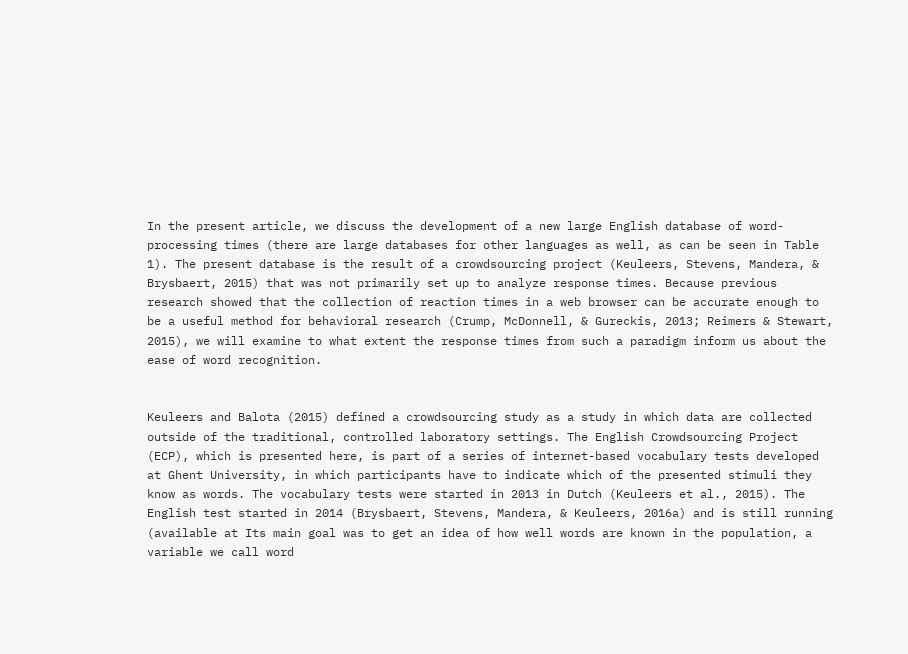In the present article, we discuss the development of a new large English database of word-processing times (there are large databases for other languages as well, as can be seen in Table 1). The present database is the result of a crowdsourcing project (Keuleers, Stevens, Mandera, & Brysbaert, 2015) that was not primarily set up to analyze response times. Because previous research showed that the collection of reaction times in a web browser can be accurate enough to be a useful method for behavioral research (Crump, McDonnell, & Gureckis, 2013; Reimers & Stewart, 2015), we will examine to what extent the response times from such a paradigm inform us about the ease of word recognition.


Keuleers and Balota (2015) defined a crowdsourcing study as a study in which data are collected outside of the traditional, controlled laboratory settings. The English Crowdsourcing Project (ECP), which is presented here, is part of a series of internet-based vocabulary tests developed at Ghent University, in which participants have to indicate which of the presented stimuli they know as words. The vocabulary tests were started in 2013 in Dutch (Keuleers et al., 2015). The English test started in 2014 (Brysbaert, Stevens, Mandera, & Keuleers, 2016a) and is still running (available at Its main goal was to get an idea of how well words are known in the population, a variable we call word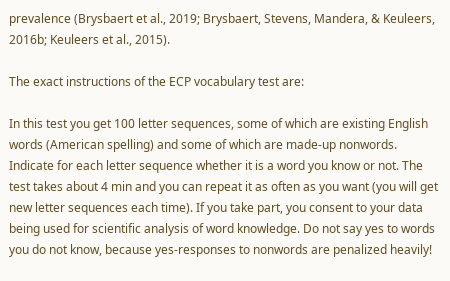prevalence (Brysbaert et al., 2019; Brysbaert, Stevens, Mandera, & Keuleers, 2016b; Keuleers et al., 2015).

The exact instructions of the ECP vocabulary test are:

In this test you get 100 letter sequences, some of which are existing English words (American spelling) and some of which are made-up nonwords. Indicate for each letter sequence whether it is a word you know or not. The test takes about 4 min and you can repeat it as often as you want (you will get new letter sequences each time). If you take part, you consent to your data being used for scientific analysis of word knowledge. Do not say yes to words you do not know, because yes-responses to nonwords are penalized heavily!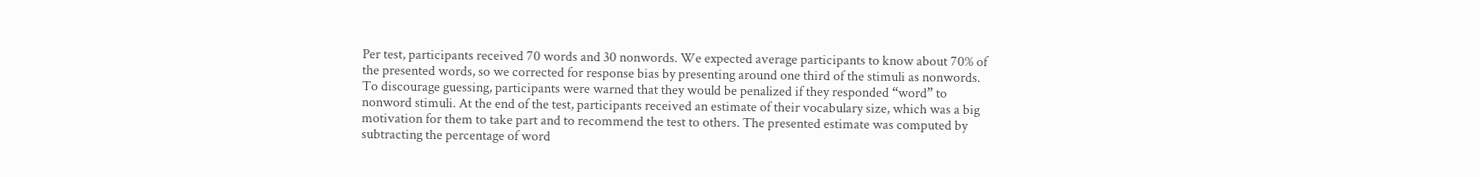Per test, participants received 70 words and 30 nonwords. We expected average participants to know about 70% of the presented words, so we corrected for response bias by presenting around one third of the stimuli as nonwords. To discourage guessing, participants were warned that they would be penalized if they responded “word” to nonword stimuli. At the end of the test, participants received an estimate of their vocabulary size, which was a big motivation for them to take part and to recommend the test to others. The presented estimate was computed by subtracting the percentage of word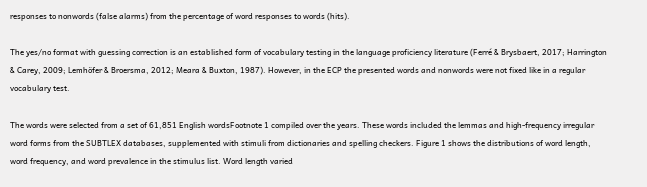responses to nonwords (false alarms) from the percentage of word responses to words (hits).

The yes/no format with guessing correction is an established form of vocabulary testing in the language proficiency literature (Ferré & Brysbaert, 2017; Harrington & Carey, 2009; Lemhöfer & Broersma, 2012; Meara & Buxton, 1987). However, in the ECP the presented words and nonwords were not fixed like in a regular vocabulary test.

The words were selected from a set of 61,851 English wordsFootnote 1 compiled over the years. These words included the lemmas and high-frequency irregular word forms from the SUBTLEX databases, supplemented with stimuli from dictionaries and spelling checkers. Figure 1 shows the distributions of word length, word frequency, and word prevalence in the stimulus list. Word length varied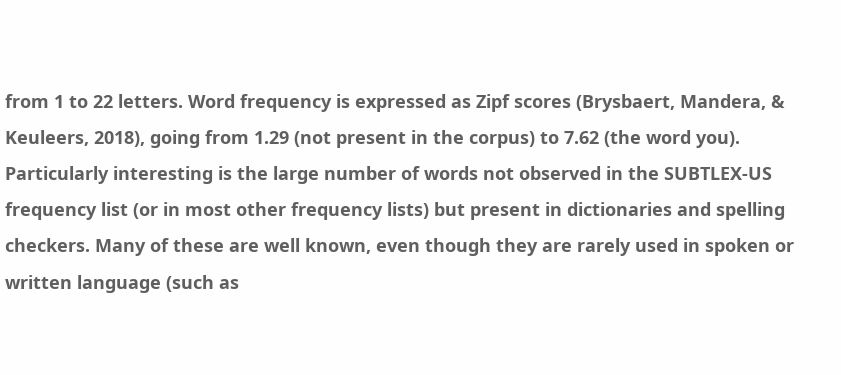from 1 to 22 letters. Word frequency is expressed as Zipf scores (Brysbaert, Mandera, & Keuleers, 2018), going from 1.29 (not present in the corpus) to 7.62 (the word you). Particularly interesting is the large number of words not observed in the SUBTLEX-US frequency list (or in most other frequency lists) but present in dictionaries and spelling checkers. Many of these are well known, even though they are rarely used in spoken or written language (such as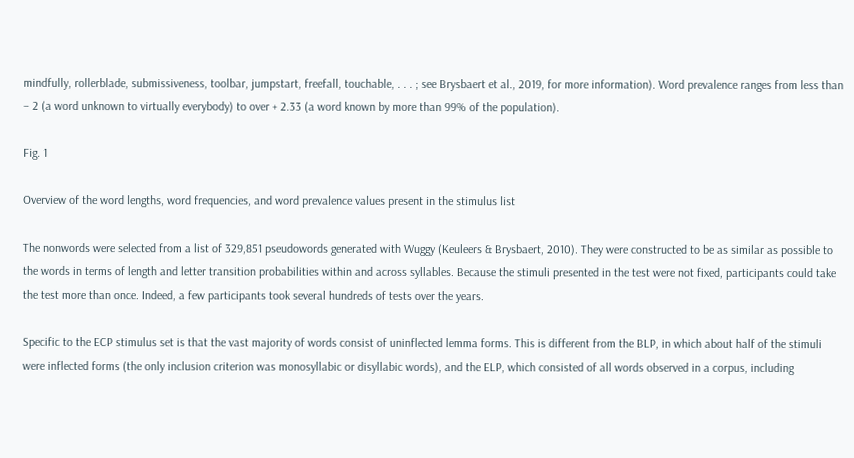mindfully, rollerblade, submissiveness, toolbar, jumpstart, freefall, touchable, . . . ; see Brysbaert et al., 2019, for more information). Word prevalence ranges from less than – 2 (a word unknown to virtually everybody) to over + 2.33 (a word known by more than 99% of the population).

Fig. 1

Overview of the word lengths, word frequencies, and word prevalence values present in the stimulus list

The nonwords were selected from a list of 329,851 pseudowords generated with Wuggy (Keuleers & Brysbaert, 2010). They were constructed to be as similar as possible to the words in terms of length and letter transition probabilities within and across syllables. Because the stimuli presented in the test were not fixed, participants could take the test more than once. Indeed, a few participants took several hundreds of tests over the years.

Specific to the ECP stimulus set is that the vast majority of words consist of uninflected lemma forms. This is different from the BLP, in which about half of the stimuli were inflected forms (the only inclusion criterion was monosyllabic or disyllabic words), and the ELP, which consisted of all words observed in a corpus, including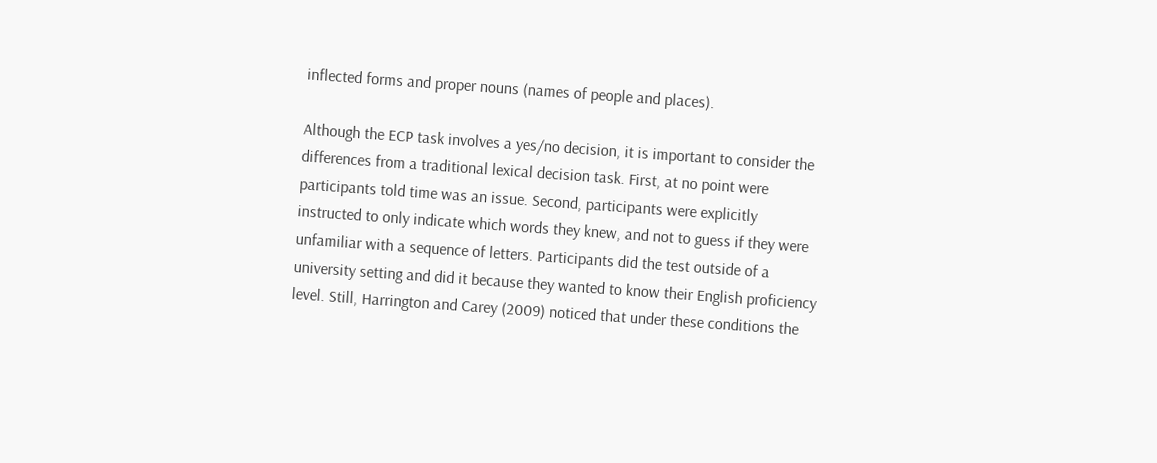inflected forms and proper nouns (names of people and places).

Although the ECP task involves a yes/no decision, it is important to consider the differences from a traditional lexical decision task. First, at no point were participants told time was an issue. Second, participants were explicitly instructed to only indicate which words they knew, and not to guess if they were unfamiliar with a sequence of letters. Participants did the test outside of a university setting and did it because they wanted to know their English proficiency level. Still, Harrington and Carey (2009) noticed that under these conditions the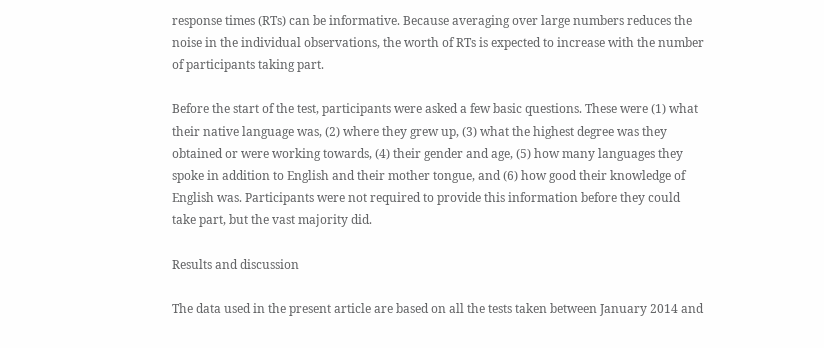response times (RTs) can be informative. Because averaging over large numbers reduces the noise in the individual observations, the worth of RTs is expected to increase with the number of participants taking part.

Before the start of the test, participants were asked a few basic questions. These were (1) what their native language was, (2) where they grew up, (3) what the highest degree was they obtained or were working towards, (4) their gender and age, (5) how many languages they spoke in addition to English and their mother tongue, and (6) how good their knowledge of English was. Participants were not required to provide this information before they could take part, but the vast majority did.

Results and discussion

The data used in the present article are based on all the tests taken between January 2014 and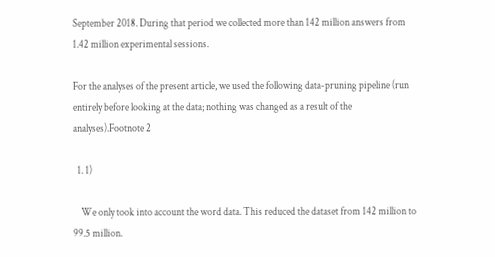September 2018. During that period we collected more than 142 million answers from 1.42 million experimental sessions.

For the analyses of the present article, we used the following data-pruning pipeline (run entirely before looking at the data; nothing was changed as a result of the analyses).Footnote 2

  1. 1)

    We only took into account the word data. This reduced the dataset from 142 million to 99.5 million.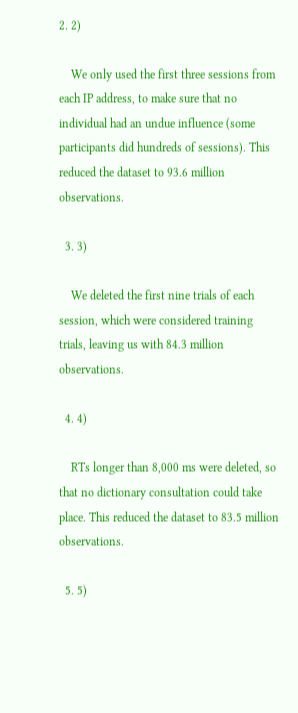2. 2)

    We only used the first three sessions from each IP address, to make sure that no individual had an undue influence (some participants did hundreds of sessions). This reduced the dataset to 93.6 million observations.

  3. 3)

    We deleted the first nine trials of each session, which were considered training trials, leaving us with 84.3 million observations.

  4. 4)

    RTs longer than 8,000 ms were deleted, so that no dictionary consultation could take place. This reduced the dataset to 83.5 million observations.

  5. 5)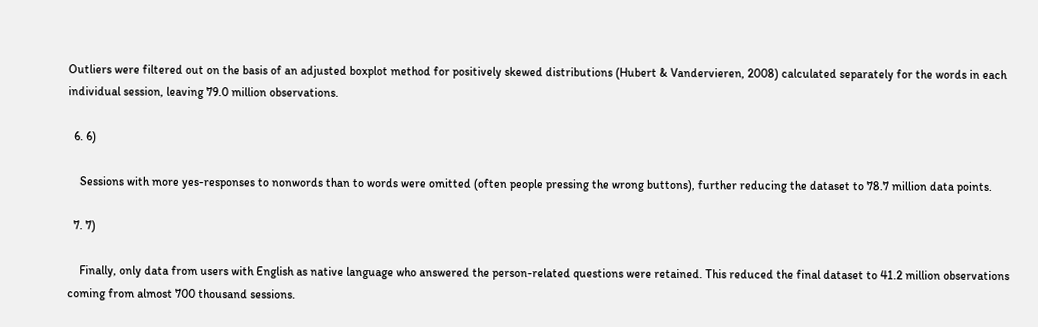Outliers were filtered out on the basis of an adjusted boxplot method for positively skewed distributions (Hubert & Vandervieren, 2008) calculated separately for the words in each individual session, leaving 79.0 million observations.

  6. 6)

    Sessions with more yes-responses to nonwords than to words were omitted (often people pressing the wrong buttons), further reducing the dataset to 78.7 million data points.

  7. 7)

    Finally, only data from users with English as native language who answered the person-related questions were retained. This reduced the final dataset to 41.2 million observations coming from almost 700 thousand sessions.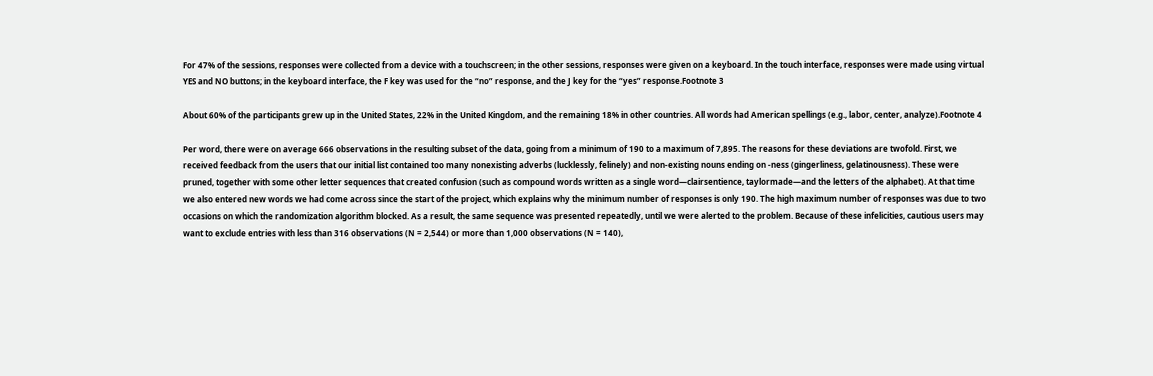For 47% of the sessions, responses were collected from a device with a touchscreen; in the other sessions, responses were given on a keyboard. In the touch interface, responses were made using virtual YES and NO buttons; in the keyboard interface, the F key was used for the “no” response, and the J key for the “yes” response.Footnote 3

About 60% of the participants grew up in the United States, 22% in the United Kingdom, and the remaining 18% in other countries. All words had American spellings (e.g., labor, center, analyze).Footnote 4

Per word, there were on average 666 observations in the resulting subset of the data, going from a minimum of 190 to a maximum of 7,895. The reasons for these deviations are twofold. First, we received feedback from the users that our initial list contained too many nonexisting adverbs (lucklessly, felinely) and non-existing nouns ending on -ness (gingerliness, gelatinousness). These were pruned, together with some other letter sequences that created confusion (such as compound words written as a single word—clairsentience, taylormade—and the letters of the alphabet). At that time we also entered new words we had come across since the start of the project, which explains why the minimum number of responses is only 190. The high maximum number of responses was due to two occasions on which the randomization algorithm blocked. As a result, the same sequence was presented repeatedly, until we were alerted to the problem. Because of these infelicities, cautious users may want to exclude entries with less than 316 observations (N = 2,544) or more than 1,000 observations (N = 140),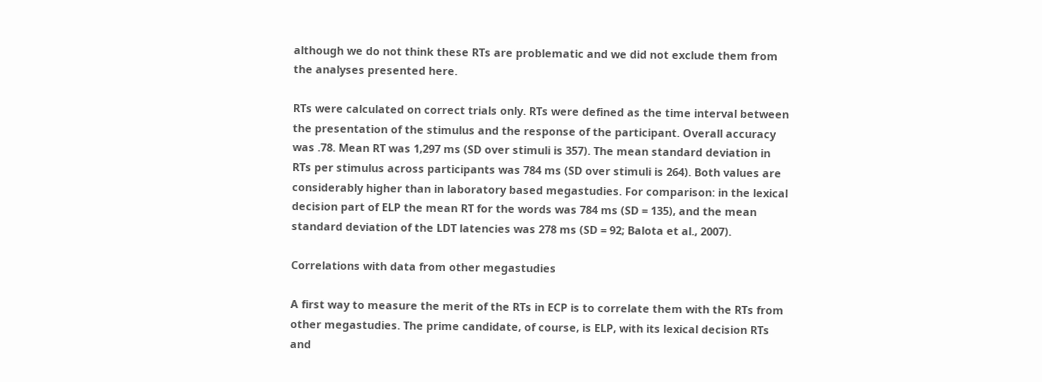although we do not think these RTs are problematic and we did not exclude them from the analyses presented here.

RTs were calculated on correct trials only. RTs were defined as the time interval between the presentation of the stimulus and the response of the participant. Overall accuracy was .78. Mean RT was 1,297 ms (SD over stimuli is 357). The mean standard deviation in RTs per stimulus across participants was 784 ms (SD over stimuli is 264). Both values are considerably higher than in laboratory based megastudies. For comparison: in the lexical decision part of ELP the mean RT for the words was 784 ms (SD = 135), and the mean standard deviation of the LDT latencies was 278 ms (SD = 92; Balota et al., 2007).

Correlations with data from other megastudies

A first way to measure the merit of the RTs in ECP is to correlate them with the RTs from other megastudies. The prime candidate, of course, is ELP, with its lexical decision RTs and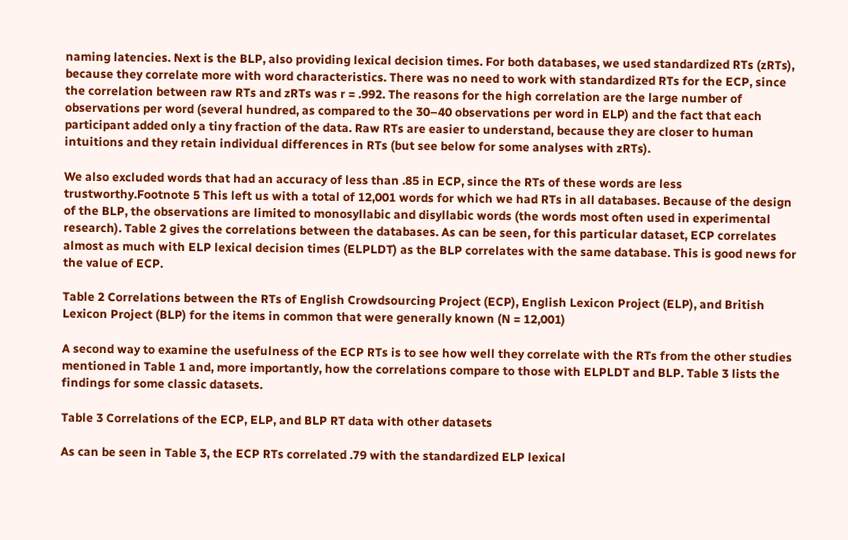naming latencies. Next is the BLP, also providing lexical decision times. For both databases, we used standardized RTs (zRTs), because they correlate more with word characteristics. There was no need to work with standardized RTs for the ECP, since the correlation between raw RTs and zRTs was r = .992. The reasons for the high correlation are the large number of observations per word (several hundred, as compared to the 30–40 observations per word in ELP) and the fact that each participant added only a tiny fraction of the data. Raw RTs are easier to understand, because they are closer to human intuitions and they retain individual differences in RTs (but see below for some analyses with zRTs).

We also excluded words that had an accuracy of less than .85 in ECP, since the RTs of these words are less trustworthy.Footnote 5 This left us with a total of 12,001 words for which we had RTs in all databases. Because of the design of the BLP, the observations are limited to monosyllabic and disyllabic words (the words most often used in experimental research). Table 2 gives the correlations between the databases. As can be seen, for this particular dataset, ECP correlates almost as much with ELP lexical decision times (ELPLDT) as the BLP correlates with the same database. This is good news for the value of ECP.

Table 2 Correlations between the RTs of English Crowdsourcing Project (ECP), English Lexicon Project (ELP), and British Lexicon Project (BLP) for the items in common that were generally known (N = 12,001)

A second way to examine the usefulness of the ECP RTs is to see how well they correlate with the RTs from the other studies mentioned in Table 1 and, more importantly, how the correlations compare to those with ELPLDT and BLP. Table 3 lists the findings for some classic datasets.

Table 3 Correlations of the ECP, ELP, and BLP RT data with other datasets

As can be seen in Table 3, the ECP RTs correlated .79 with the standardized ELP lexical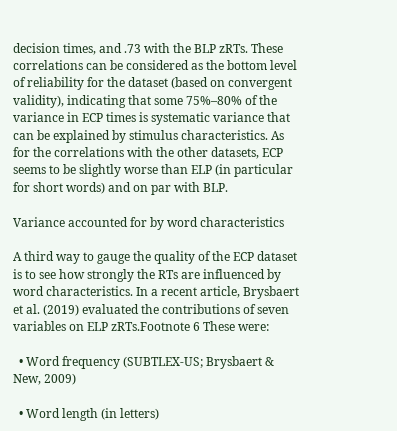decision times, and .73 with the BLP zRTs. These correlations can be considered as the bottom level of reliability for the dataset (based on convergent validity), indicating that some 75%–80% of the variance in ECP times is systematic variance that can be explained by stimulus characteristics. As for the correlations with the other datasets, ECP seems to be slightly worse than ELP (in particular for short words) and on par with BLP.

Variance accounted for by word characteristics

A third way to gauge the quality of the ECP dataset is to see how strongly the RTs are influenced by word characteristics. In a recent article, Brysbaert et al. (2019) evaluated the contributions of seven variables on ELP zRTs.Footnote 6 These were:

  • Word frequency (SUBTLEX-US; Brysbaert & New, 2009)

  • Word length (in letters)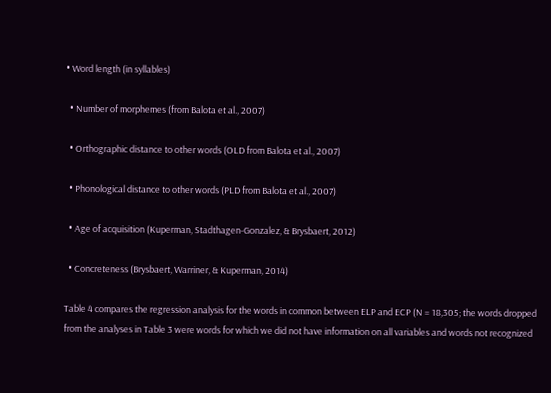• Word length (in syllables)

  • Number of morphemes (from Balota et al., 2007)

  • Orthographic distance to other words (OLD from Balota et al., 2007)

  • Phonological distance to other words (PLD from Balota et al., 2007)

  • Age of acquisition (Kuperman, Stadthagen-Gonzalez, & Brysbaert, 2012)

  • Concreteness (Brysbaert, Warriner, & Kuperman, 2014)

Table 4 compares the regression analysis for the words in common between ELP and ECP (N = 18,305; the words dropped from the analyses in Table 3 were words for which we did not have information on all variables and words not recognized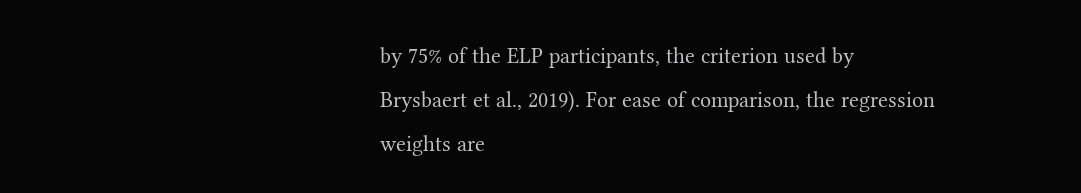by 75% of the ELP participants, the criterion used by Brysbaert et al., 2019). For ease of comparison, the regression weights are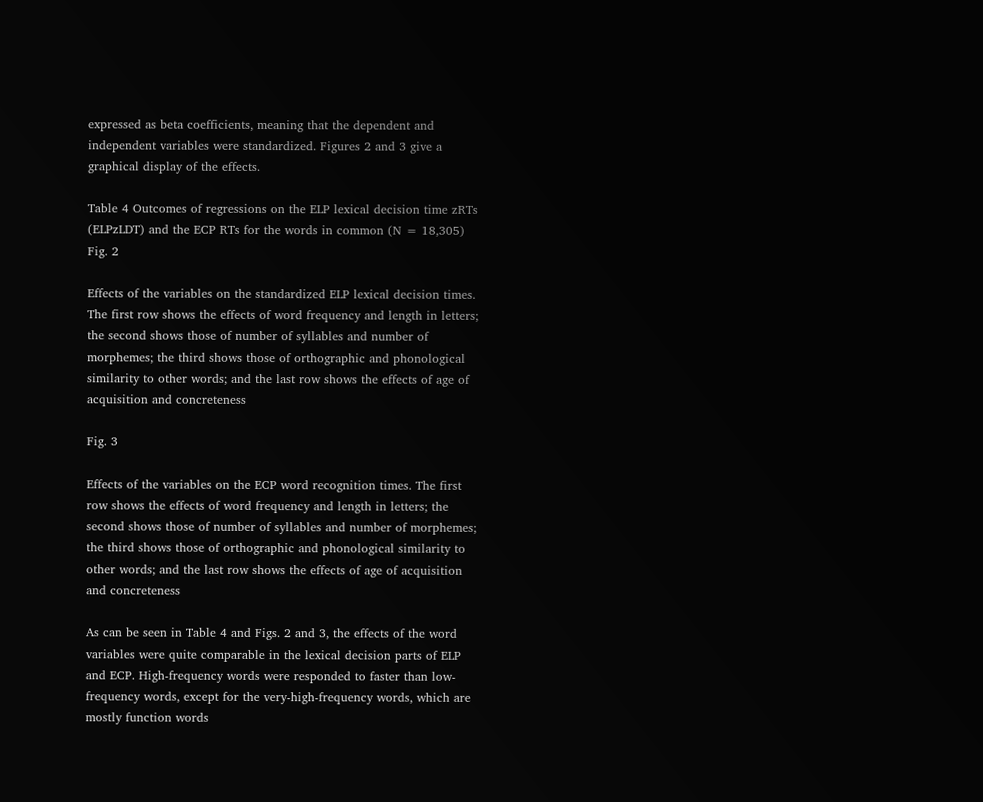expressed as beta coefficients, meaning that the dependent and independent variables were standardized. Figures 2 and 3 give a graphical display of the effects.

Table 4 Outcomes of regressions on the ELP lexical decision time zRTs (ELPzLDT) and the ECP RTs for the words in common (N = 18,305)
Fig. 2

Effects of the variables on the standardized ELP lexical decision times. The first row shows the effects of word frequency and length in letters; the second shows those of number of syllables and number of morphemes; the third shows those of orthographic and phonological similarity to other words; and the last row shows the effects of age of acquisition and concreteness

Fig. 3

Effects of the variables on the ECP word recognition times. The first row shows the effects of word frequency and length in letters; the second shows those of number of syllables and number of morphemes; the third shows those of orthographic and phonological similarity to other words; and the last row shows the effects of age of acquisition and concreteness

As can be seen in Table 4 and Figs. 2 and 3, the effects of the word variables were quite comparable in the lexical decision parts of ELP and ECP. High-frequency words were responded to faster than low-frequency words, except for the very-high-frequency words, which are mostly function words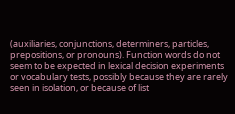(auxiliaries, conjunctions, determiners, particles, prepositions, or pronouns). Function words do not seem to be expected in lexical decision experiments or vocabulary tests, possibly because they are rarely seen in isolation, or because of list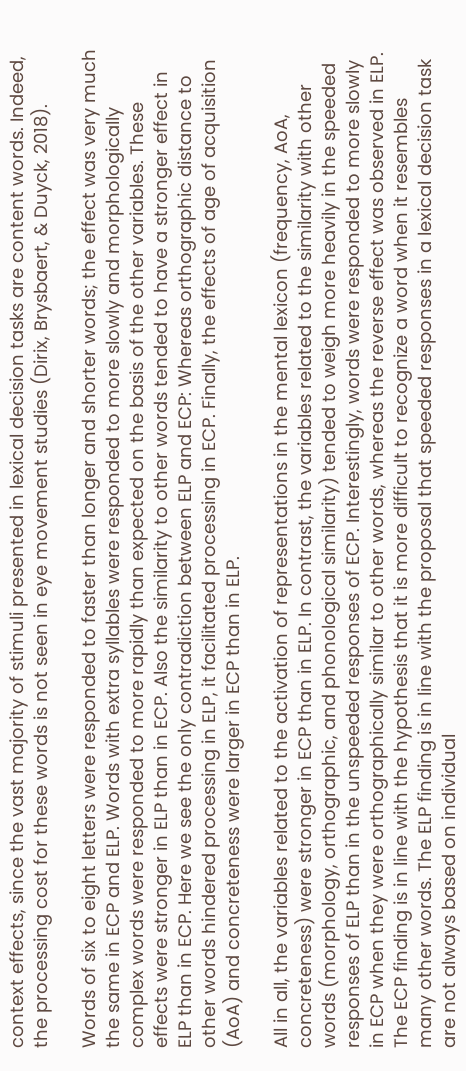context effects, since the vast majority of stimuli presented in lexical decision tasks are content words. Indeed, the processing cost for these words is not seen in eye movement studies (Dirix, Brysbaert, & Duyck, 2018).

Words of six to eight letters were responded to faster than longer and shorter words; the effect was very much the same in ECP and ELP. Words with extra syllables were responded to more slowly and morphologically complex words were responded to more rapidly than expected on the basis of the other variables. These effects were stronger in ELP than in ECP. Also the similarity to other words tended to have a stronger effect in ELP than in ECP. Here we see the only contradiction between ELP and ECP: Whereas orthographic distance to other words hindered processing in ELP, it facilitated processing in ECP. Finally, the effects of age of acquisition (AoA) and concreteness were larger in ECP than in ELP.

All in all, the variables related to the activation of representations in the mental lexicon (frequency, AoA, concreteness) were stronger in ECP than in ELP. In contrast, the variables related to the similarity with other words (morphology, orthographic, and phonological similarity) tended to weigh more heavily in the speeded responses of ELP than in the unspeeded responses of ECP. Interestingly, words were responded to more slowly in ECP when they were orthographically similar to other words, whereas the reverse effect was observed in ELP. The ECP finding is in line with the hypothesis that it is more difficult to recognize a word when it resembles many other words. The ELP finding is in line with the proposal that speeded responses in a lexical decision task are not always based on individual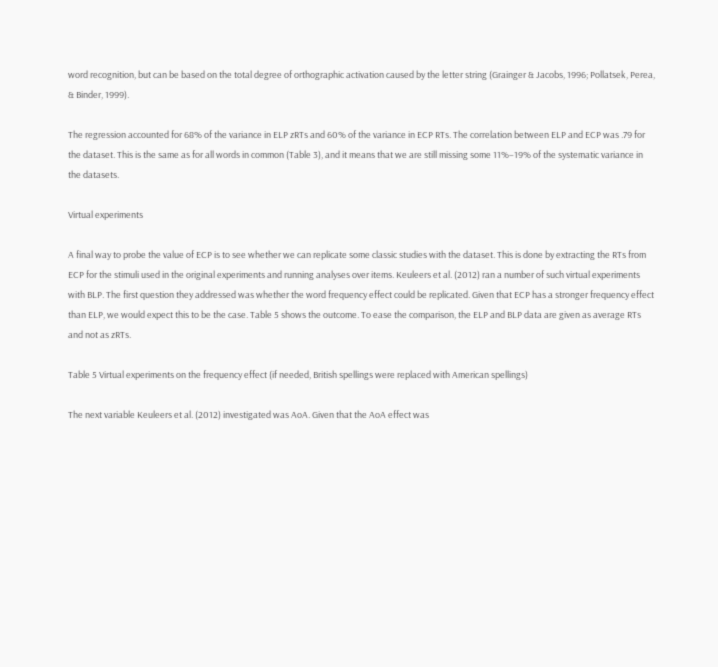word recognition, but can be based on the total degree of orthographic activation caused by the letter string (Grainger & Jacobs, 1996; Pollatsek, Perea, & Binder, 1999).

The regression accounted for 68% of the variance in ELP zRTs and 60% of the variance in ECP RTs. The correlation between ELP and ECP was .79 for the dataset. This is the same as for all words in common (Table 3), and it means that we are still missing some 11%–19% of the systematic variance in the datasets.

Virtual experiments

A final way to probe the value of ECP is to see whether we can replicate some classic studies with the dataset. This is done by extracting the RTs from ECP for the stimuli used in the original experiments and running analyses over items. Keuleers et al. (2012) ran a number of such virtual experiments with BLP. The first question they addressed was whether the word frequency effect could be replicated. Given that ECP has a stronger frequency effect than ELP, we would expect this to be the case. Table 5 shows the outcome. To ease the comparison, the ELP and BLP data are given as average RTs and not as zRTs.

Table 5 Virtual experiments on the frequency effect (if needed, British spellings were replaced with American spellings)

The next variable Keuleers et al. (2012) investigated was AoA. Given that the AoA effect was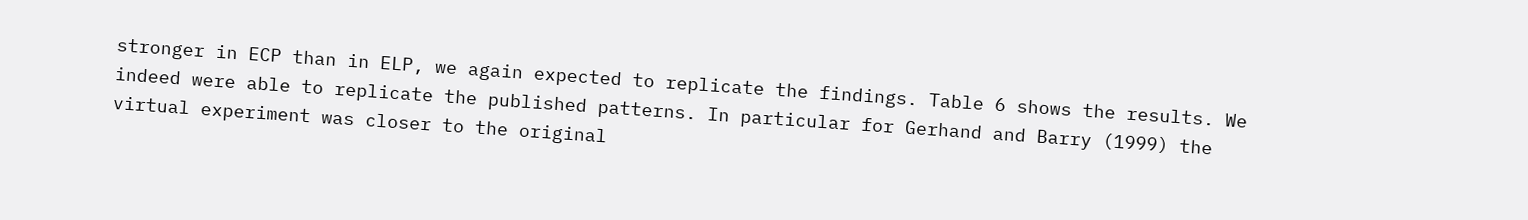stronger in ECP than in ELP, we again expected to replicate the findings. Table 6 shows the results. We indeed were able to replicate the published patterns. In particular for Gerhand and Barry (1999) the virtual experiment was closer to the original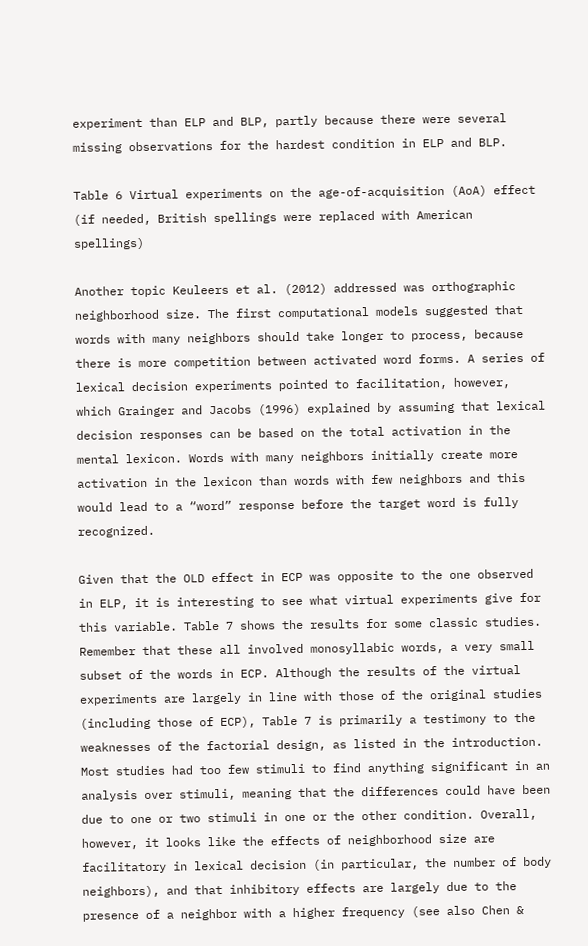experiment than ELP and BLP, partly because there were several missing observations for the hardest condition in ELP and BLP.

Table 6 Virtual experiments on the age-of-acquisition (AoA) effect (if needed, British spellings were replaced with American spellings)

Another topic Keuleers et al. (2012) addressed was orthographic neighborhood size. The first computational models suggested that words with many neighbors should take longer to process, because there is more competition between activated word forms. A series of lexical decision experiments pointed to facilitation, however, which Grainger and Jacobs (1996) explained by assuming that lexical decision responses can be based on the total activation in the mental lexicon. Words with many neighbors initially create more activation in the lexicon than words with few neighbors and this would lead to a “word” response before the target word is fully recognized.

Given that the OLD effect in ECP was opposite to the one observed in ELP, it is interesting to see what virtual experiments give for this variable. Table 7 shows the results for some classic studies. Remember that these all involved monosyllabic words, a very small subset of the words in ECP. Although the results of the virtual experiments are largely in line with those of the original studies (including those of ECP), Table 7 is primarily a testimony to the weaknesses of the factorial design, as listed in the introduction. Most studies had too few stimuli to find anything significant in an analysis over stimuli, meaning that the differences could have been due to one or two stimuli in one or the other condition. Overall, however, it looks like the effects of neighborhood size are facilitatory in lexical decision (in particular, the number of body neighbors), and that inhibitory effects are largely due to the presence of a neighbor with a higher frequency (see also Chen &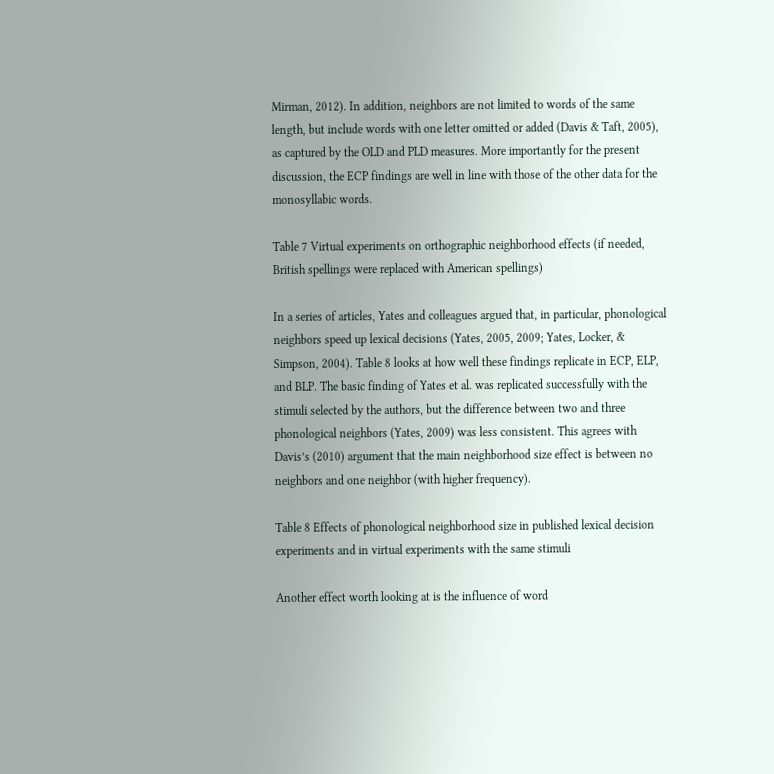Mirman, 2012). In addition, neighbors are not limited to words of the same length, but include words with one letter omitted or added (Davis & Taft, 2005), as captured by the OLD and PLD measures. More importantly for the present discussion, the ECP findings are well in line with those of the other data for the monosyllabic words.

Table 7 Virtual experiments on orthographic neighborhood effects (if needed, British spellings were replaced with American spellings)

In a series of articles, Yates and colleagues argued that, in particular, phonological neighbors speed up lexical decisions (Yates, 2005, 2009; Yates, Locker, & Simpson, 2004). Table 8 looks at how well these findings replicate in ECP, ELP, and BLP. The basic finding of Yates et al. was replicated successfully with the stimuli selected by the authors, but the difference between two and three phonological neighbors (Yates, 2009) was less consistent. This agrees with Davis’s (2010) argument that the main neighborhood size effect is between no neighbors and one neighbor (with higher frequency).

Table 8 Effects of phonological neighborhood size in published lexical decision experiments and in virtual experiments with the same stimuli

Another effect worth looking at is the influence of word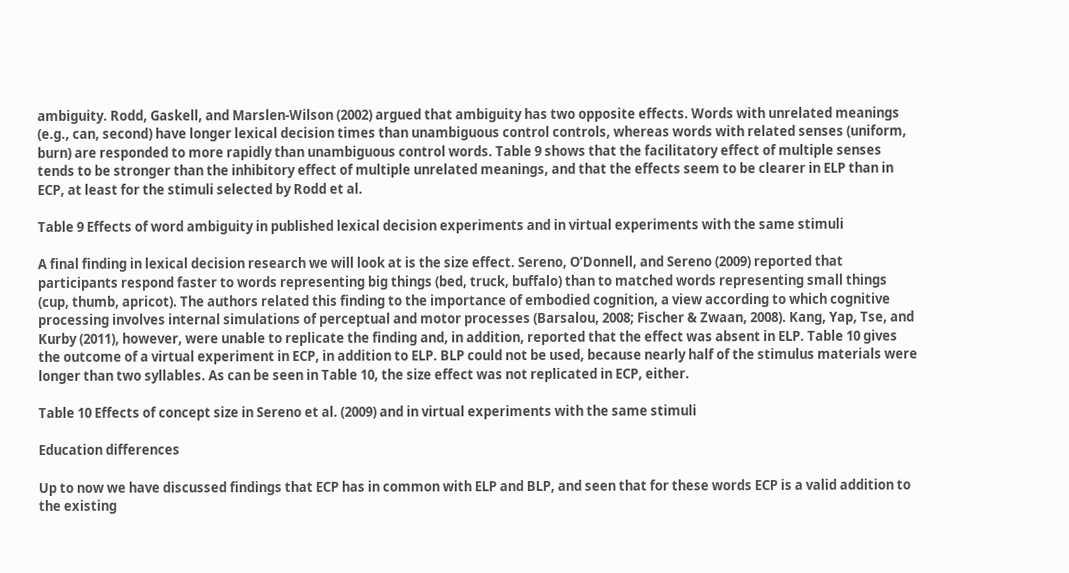ambiguity. Rodd, Gaskell, and Marslen-Wilson (2002) argued that ambiguity has two opposite effects. Words with unrelated meanings (e.g., can, second) have longer lexical decision times than unambiguous control controls, whereas words with related senses (uniform, burn) are responded to more rapidly than unambiguous control words. Table 9 shows that the facilitatory effect of multiple senses tends to be stronger than the inhibitory effect of multiple unrelated meanings, and that the effects seem to be clearer in ELP than in ECP, at least for the stimuli selected by Rodd et al.

Table 9 Effects of word ambiguity in published lexical decision experiments and in virtual experiments with the same stimuli

A final finding in lexical decision research we will look at is the size effect. Sereno, O’Donnell, and Sereno (2009) reported that participants respond faster to words representing big things (bed, truck, buffalo) than to matched words representing small things (cup, thumb, apricot). The authors related this finding to the importance of embodied cognition, a view according to which cognitive processing involves internal simulations of perceptual and motor processes (Barsalou, 2008; Fischer & Zwaan, 2008). Kang, Yap, Tse, and Kurby (2011), however, were unable to replicate the finding and, in addition, reported that the effect was absent in ELP. Table 10 gives the outcome of a virtual experiment in ECP, in addition to ELP. BLP could not be used, because nearly half of the stimulus materials were longer than two syllables. As can be seen in Table 10, the size effect was not replicated in ECP, either.

Table 10 Effects of concept size in Sereno et al. (2009) and in virtual experiments with the same stimuli

Education differences

Up to now we have discussed findings that ECP has in common with ELP and BLP, and seen that for these words ECP is a valid addition to the existing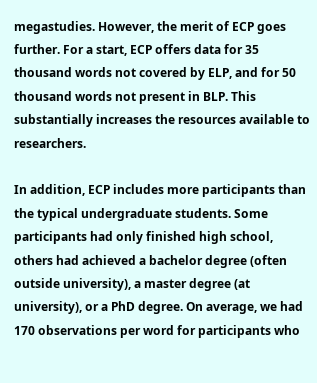megastudies. However, the merit of ECP goes further. For a start, ECP offers data for 35 thousand words not covered by ELP, and for 50 thousand words not present in BLP. This substantially increases the resources available to researchers.

In addition, ECP includes more participants than the typical undergraduate students. Some participants had only finished high school, others had achieved a bachelor degree (often outside university), a master degree (at university), or a PhD degree. On average, we had 170 observations per word for participants who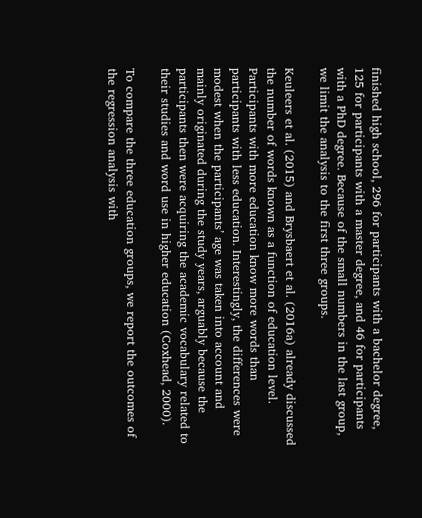finished high school, 296 for participants with a bachelor degree, 125 for participants with a master degree, and 46 for participants with a PhD degree. Because of the small numbers in the last group, we limit the analysis to the first three groups.

Keuleers et al. (2015) and Brysbaert et al. (2016a) already discussed the number of words known as a function of education level. Participants with more education know more words than participants with less education. Interestingly, the differences were modest when the participants’ age was taken into account and mainly originated during the study years, arguably because the participants then were acquiring the academic vocabulary related to their studies and word use in higher education (Coxhead, 2000).

To compare the three education groups, we report the outcomes of the regression analysis with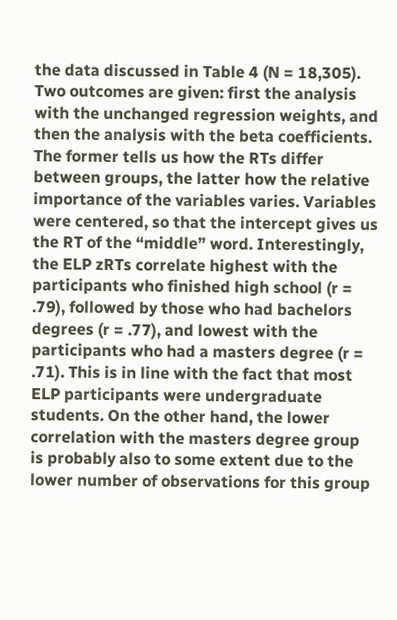the data discussed in Table 4 (N = 18,305). Two outcomes are given: first the analysis with the unchanged regression weights, and then the analysis with the beta coefficients. The former tells us how the RTs differ between groups, the latter how the relative importance of the variables varies. Variables were centered, so that the intercept gives us the RT of the “middle” word. Interestingly, the ELP zRTs correlate highest with the participants who finished high school (r = .79), followed by those who had bachelors degrees (r = .77), and lowest with the participants who had a masters degree (r = .71). This is in line with the fact that most ELP participants were undergraduate students. On the other hand, the lower correlation with the masters degree group is probably also to some extent due to the lower number of observations for this group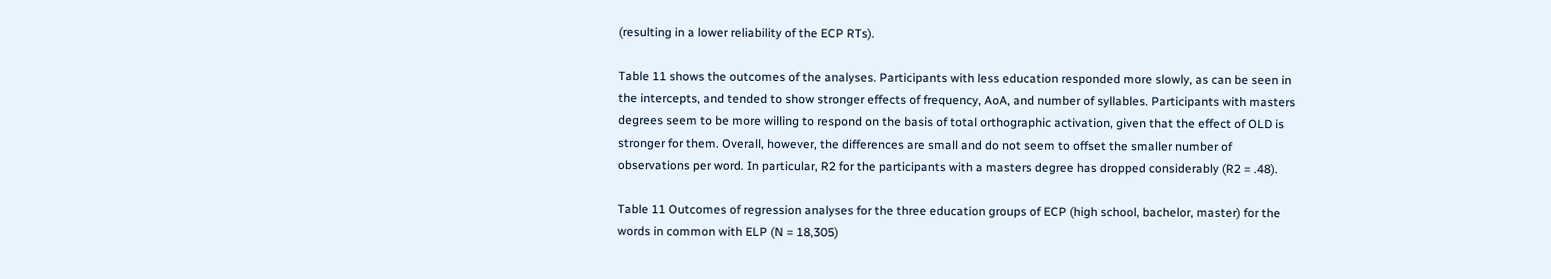(resulting in a lower reliability of the ECP RTs).

Table 11 shows the outcomes of the analyses. Participants with less education responded more slowly, as can be seen in the intercepts, and tended to show stronger effects of frequency, AoA, and number of syllables. Participants with masters degrees seem to be more willing to respond on the basis of total orthographic activation, given that the effect of OLD is stronger for them. Overall, however, the differences are small and do not seem to offset the smaller number of observations per word. In particular, R2 for the participants with a masters degree has dropped considerably (R2 = .48).

Table 11 Outcomes of regression analyses for the three education groups of ECP (high school, bachelor, master) for the words in common with ELP (N = 18,305)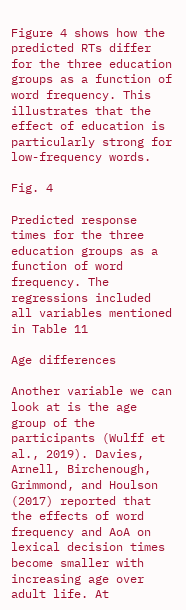Figure 4 shows how the predicted RTs differ for the three education groups as a function of word frequency. This illustrates that the effect of education is particularly strong for low-frequency words.

Fig. 4

Predicted response times for the three education groups as a function of word frequency. The regressions included all variables mentioned in Table 11

Age differences

Another variable we can look at is the age group of the participants (Wulff et al., 2019). Davies, Arnell, Birchenough, Grimmond, and Houlson (2017) reported that the effects of word frequency and AoA on lexical decision times become smaller with increasing age over adult life. At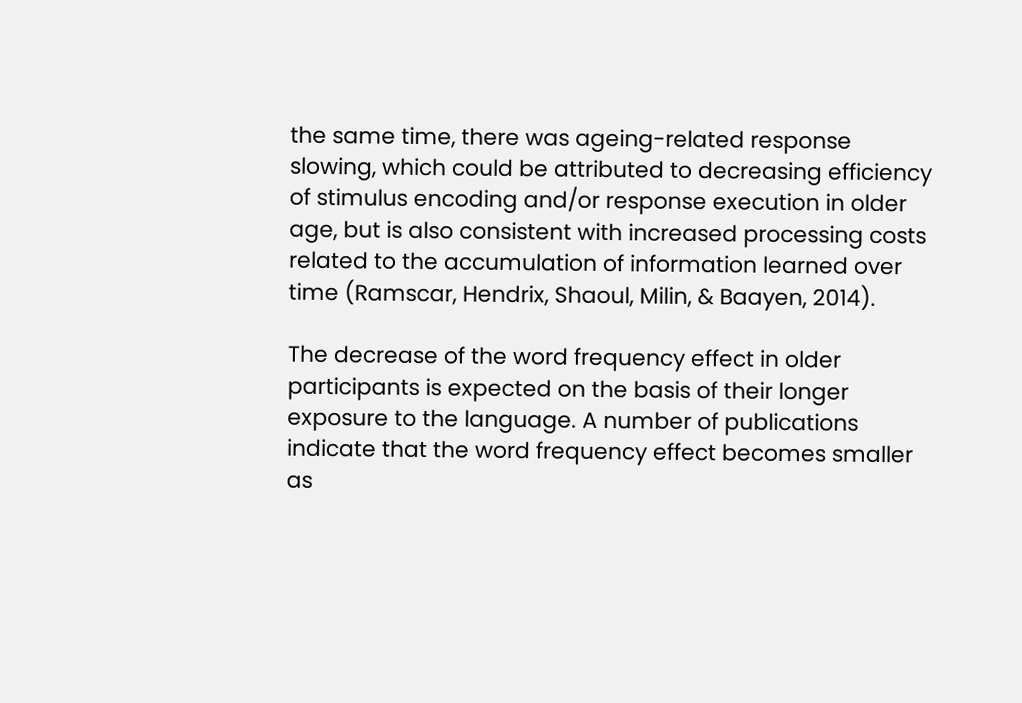the same time, there was ageing-related response slowing, which could be attributed to decreasing efficiency of stimulus encoding and/or response execution in older age, but is also consistent with increased processing costs related to the accumulation of information learned over time (Ramscar, Hendrix, Shaoul, Milin, & Baayen, 2014).

The decrease of the word frequency effect in older participants is expected on the basis of their longer exposure to the language. A number of publications indicate that the word frequency effect becomes smaller as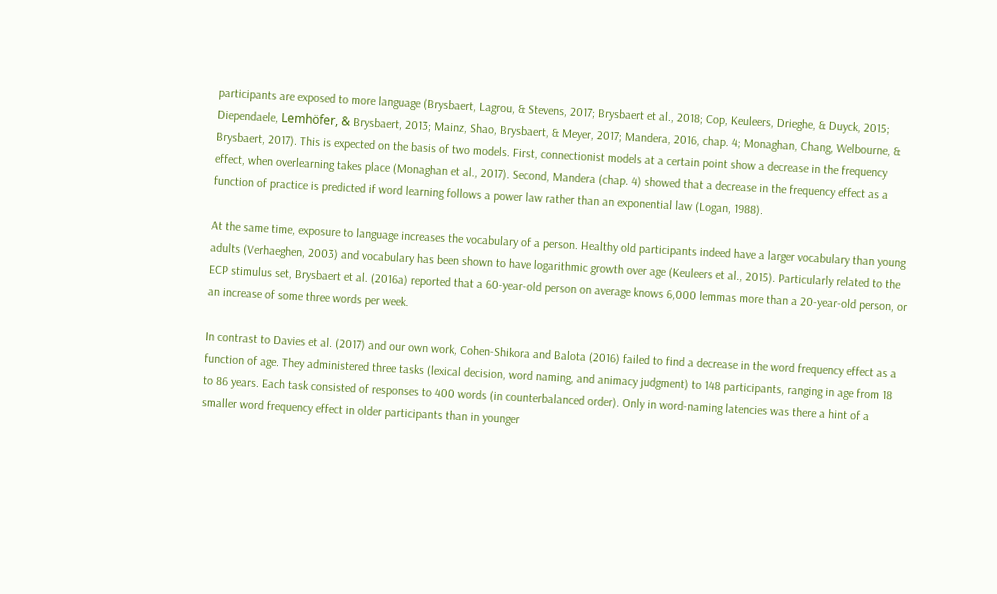participants are exposed to more language (Brysbaert, Lagrou, & Stevens, 2017; Brysbaert et al., 2018; Cop, Keuleers, Drieghe, & Duyck, 2015; Diependaele, Lemhöfer, & Brysbaert, 2013; Mainz, Shao, Brysbaert, & Meyer, 2017; Mandera, 2016, chap. 4; Monaghan, Chang, Welbourne, & Brysbaert, 2017). This is expected on the basis of two models. First, connectionist models at a certain point show a decrease in the frequency effect, when overlearning takes place (Monaghan et al., 2017). Second, Mandera (chap. 4) showed that a decrease in the frequency effect as a function of practice is predicted if word learning follows a power law rather than an exponential law (Logan, 1988).

At the same time, exposure to language increases the vocabulary of a person. Healthy old participants indeed have a larger vocabulary than young adults (Verhaeghen, 2003) and vocabulary has been shown to have logarithmic growth over age (Keuleers et al., 2015). Particularly related to the ECP stimulus set, Brysbaert et al. (2016a) reported that a 60-year-old person on average knows 6,000 lemmas more than a 20-year-old person, or an increase of some three words per week.

In contrast to Davies et al. (2017) and our own work, Cohen-Shikora and Balota (2016) failed to find a decrease in the word frequency effect as a function of age. They administered three tasks (lexical decision, word naming, and animacy judgment) to 148 participants, ranging in age from 18 to 86 years. Each task consisted of responses to 400 words (in counterbalanced order). Only in word-naming latencies was there a hint of a smaller word frequency effect in older participants than in younger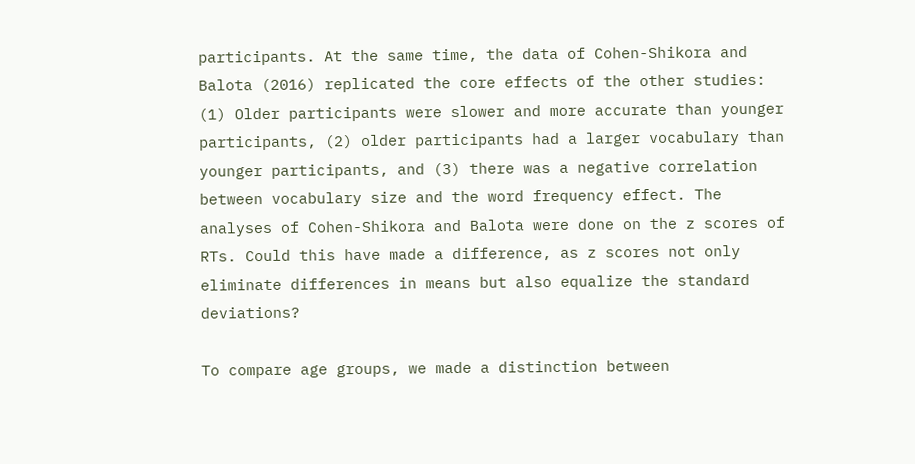participants. At the same time, the data of Cohen-Shikora and Balota (2016) replicated the core effects of the other studies: (1) Older participants were slower and more accurate than younger participants, (2) older participants had a larger vocabulary than younger participants, and (3) there was a negative correlation between vocabulary size and the word frequency effect. The analyses of Cohen-Shikora and Balota were done on the z scores of RTs. Could this have made a difference, as z scores not only eliminate differences in means but also equalize the standard deviations?

To compare age groups, we made a distinction between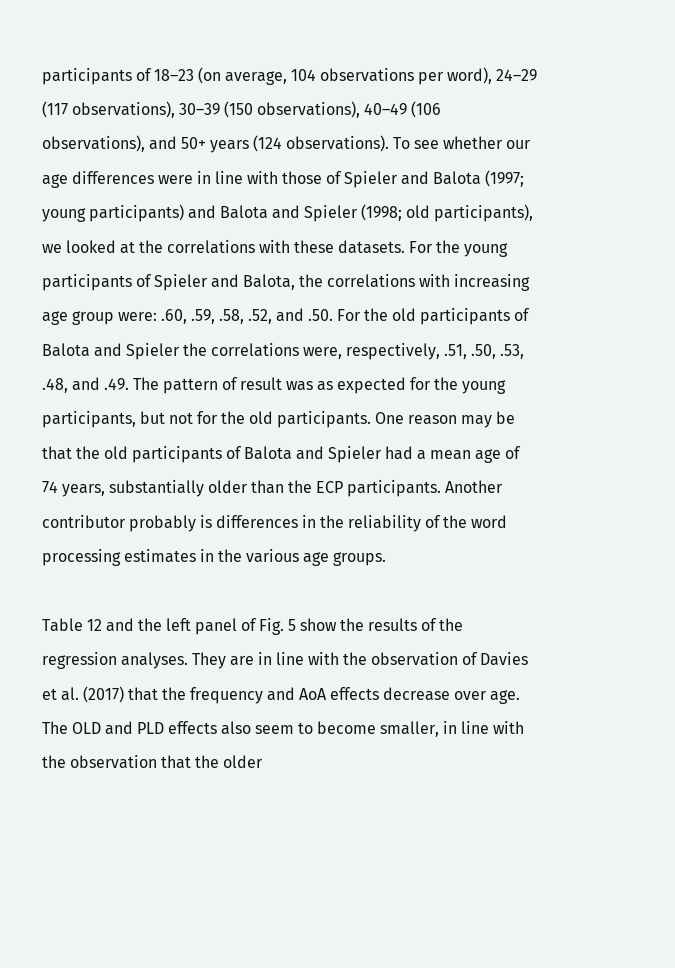participants of 18–23 (on average, 104 observations per word), 24–29 (117 observations), 30–39 (150 observations), 40–49 (106 observations), and 50+ years (124 observations). To see whether our age differences were in line with those of Spieler and Balota (1997; young participants) and Balota and Spieler (1998; old participants), we looked at the correlations with these datasets. For the young participants of Spieler and Balota, the correlations with increasing age group were: .60, .59, .58, .52, and .50. For the old participants of Balota and Spieler the correlations were, respectively, .51, .50, .53, .48, and .49. The pattern of result was as expected for the young participants, but not for the old participants. One reason may be that the old participants of Balota and Spieler had a mean age of 74 years, substantially older than the ECP participants. Another contributor probably is differences in the reliability of the word processing estimates in the various age groups.

Table 12 and the left panel of Fig. 5 show the results of the regression analyses. They are in line with the observation of Davies et al. (2017) that the frequency and AoA effects decrease over age. The OLD and PLD effects also seem to become smaller, in line with the observation that the older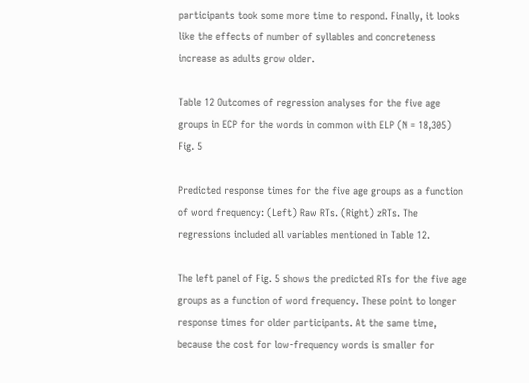participants took some more time to respond. Finally, it looks like the effects of number of syllables and concreteness increase as adults grow older.

Table 12 Outcomes of regression analyses for the five age groups in ECP for the words in common with ELP (N = 18,305)
Fig. 5

Predicted response times for the five age groups as a function of word frequency: (Left) Raw RTs. (Right) zRTs. The regressions included all variables mentioned in Table 12.

The left panel of Fig. 5 shows the predicted RTs for the five age groups as a function of word frequency. These point to longer response times for older participants. At the same time, because the cost for low-frequency words is smaller for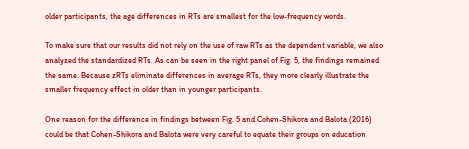older participants, the age differences in RTs are smallest for the low-frequency words.

To make sure that our results did not rely on the use of raw RTs as the dependent variable, we also analyzed the standardized RTs. As can be seen in the right panel of Fig. 5, the findings remained the same. Because zRTs eliminate differences in average RTs, they more clearly illustrate the smaller frequency effect in older than in younger participants.

One reason for the difference in findings between Fig. 5 and Cohen-Shikora and Balota (2016) could be that Cohen-Shikora and Balota were very careful to equate their groups on education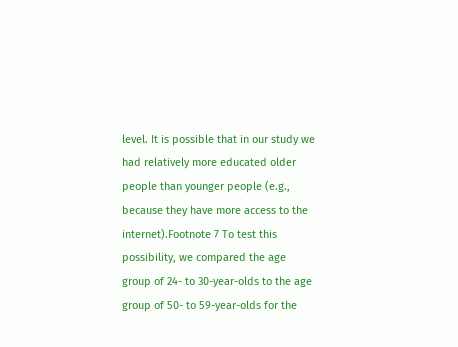level. It is possible that in our study we had relatively more educated older people than younger people (e.g., because they have more access to the internet).Footnote 7 To test this possibility, we compared the age group of 24- to 30-year-olds to the age group of 50- to 59-year-olds for the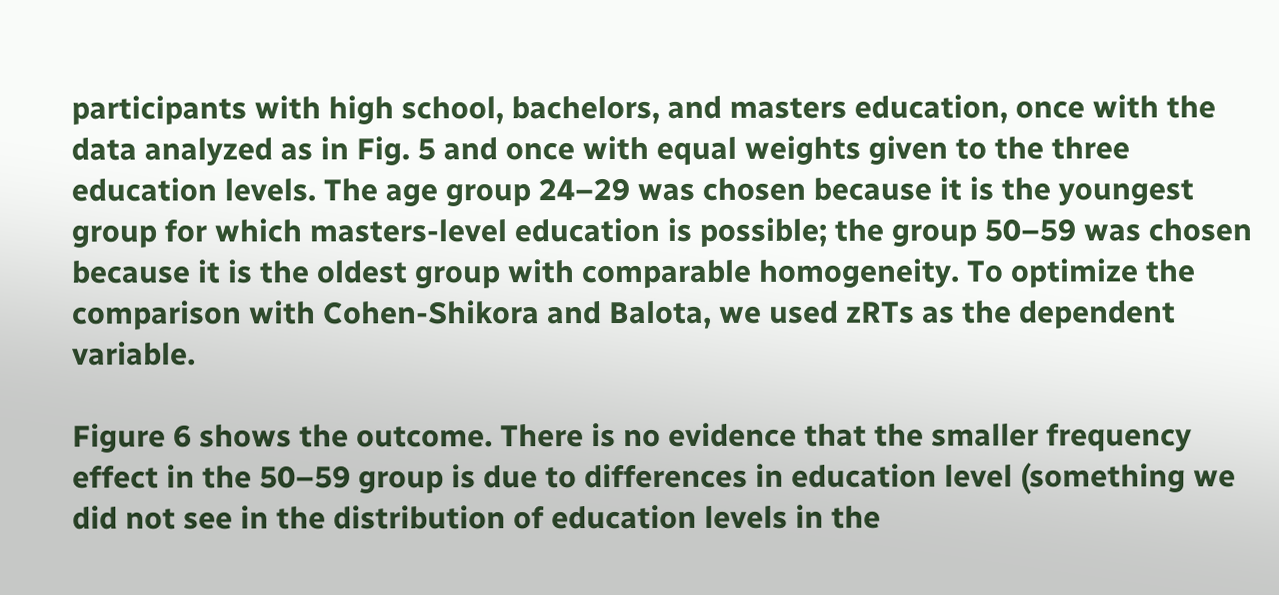participants with high school, bachelors, and masters education, once with the data analyzed as in Fig. 5 and once with equal weights given to the three education levels. The age group 24–29 was chosen because it is the youngest group for which masters-level education is possible; the group 50–59 was chosen because it is the oldest group with comparable homogeneity. To optimize the comparison with Cohen-Shikora and Balota, we used zRTs as the dependent variable.

Figure 6 shows the outcome. There is no evidence that the smaller frequency effect in the 50–59 group is due to differences in education level (something we did not see in the distribution of education levels in the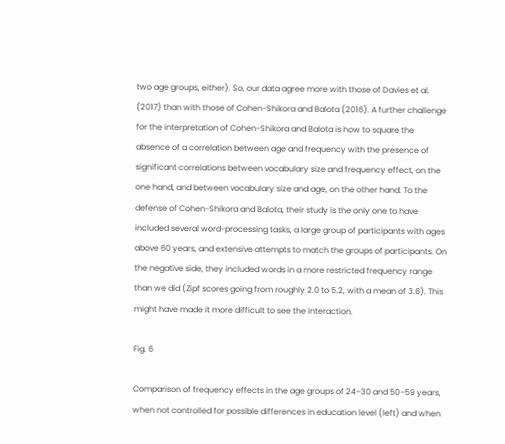two age groups, either). So, our data agree more with those of Davies et al. (2017) than with those of Cohen-Shikora and Balota (2016). A further challenge for the interpretation of Cohen-Shikora and Balota is how to square the absence of a correlation between age and frequency with the presence of significant correlations between vocabulary size and frequency effect, on the one hand, and between vocabulary size and age, on the other hand. To the defense of Cohen-Shikora and Balota, their study is the only one to have included several word-processing tasks, a large group of participants with ages above 60 years, and extensive attempts to match the groups of participants. On the negative side, they included words in a more restricted frequency range than we did (Zipf scores going from roughly 2.0 to 5.2, with a mean of 3.6). This might have made it more difficult to see the interaction.

Fig. 6

Comparison of frequency effects in the age groups of 24–30 and 50–59 years, when not controlled for possible differences in education level (left) and when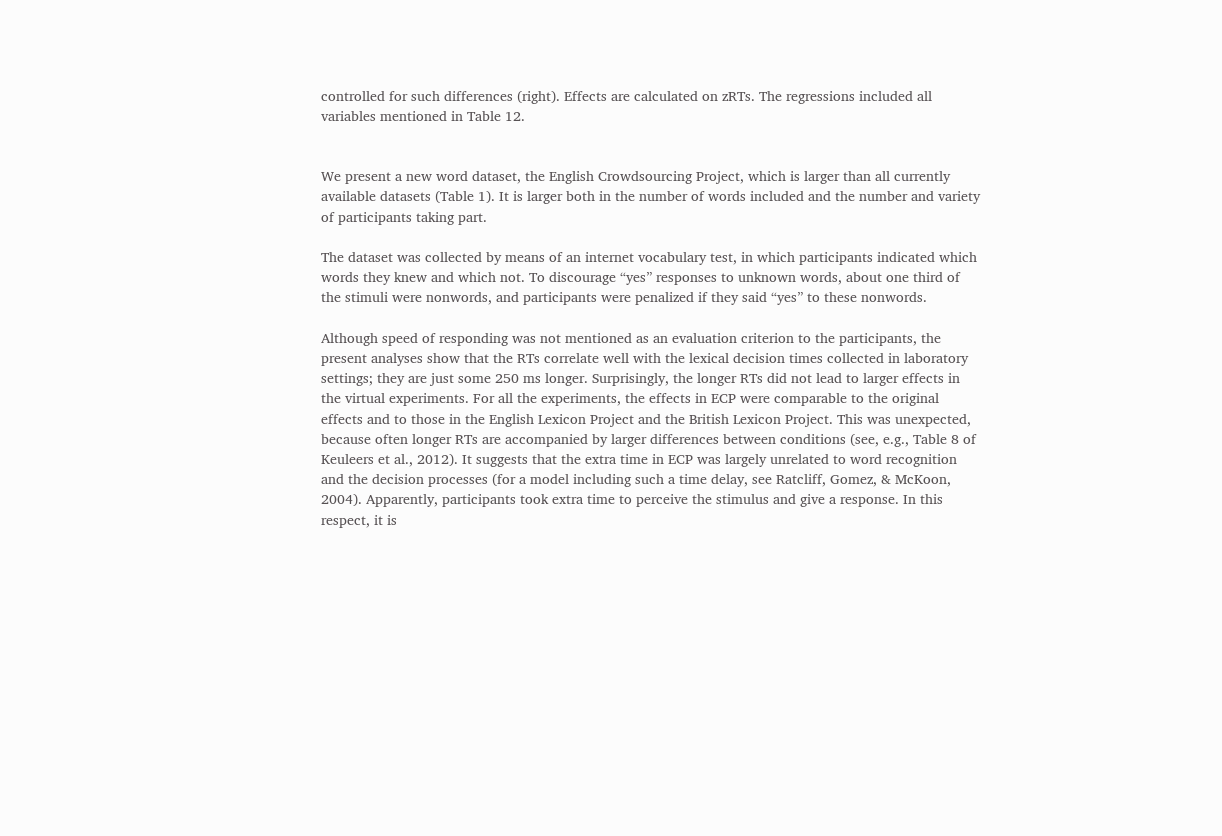controlled for such differences (right). Effects are calculated on zRTs. The regressions included all variables mentioned in Table 12.


We present a new word dataset, the English Crowdsourcing Project, which is larger than all currently available datasets (Table 1). It is larger both in the number of words included and the number and variety of participants taking part.

The dataset was collected by means of an internet vocabulary test, in which participants indicated which words they knew and which not. To discourage “yes” responses to unknown words, about one third of the stimuli were nonwords, and participants were penalized if they said “yes” to these nonwords.

Although speed of responding was not mentioned as an evaluation criterion to the participants, the present analyses show that the RTs correlate well with the lexical decision times collected in laboratory settings; they are just some 250 ms longer. Surprisingly, the longer RTs did not lead to larger effects in the virtual experiments. For all the experiments, the effects in ECP were comparable to the original effects and to those in the English Lexicon Project and the British Lexicon Project. This was unexpected, because often longer RTs are accompanied by larger differences between conditions (see, e.g., Table 8 of Keuleers et al., 2012). It suggests that the extra time in ECP was largely unrelated to word recognition and the decision processes (for a model including such a time delay, see Ratcliff, Gomez, & McKoon, 2004). Apparently, participants took extra time to perceive the stimulus and give a response. In this respect, it is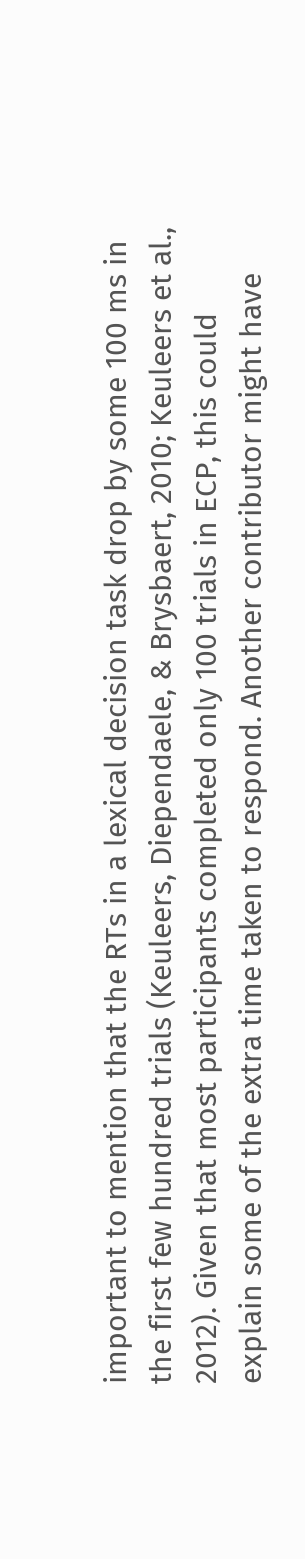important to mention that the RTs in a lexical decision task drop by some 100 ms in the first few hundred trials (Keuleers, Diependaele, & Brysbaert, 2010; Keuleers et al., 2012). Given that most participants completed only 100 trials in ECP, this could explain some of the extra time taken to respond. Another contributor might have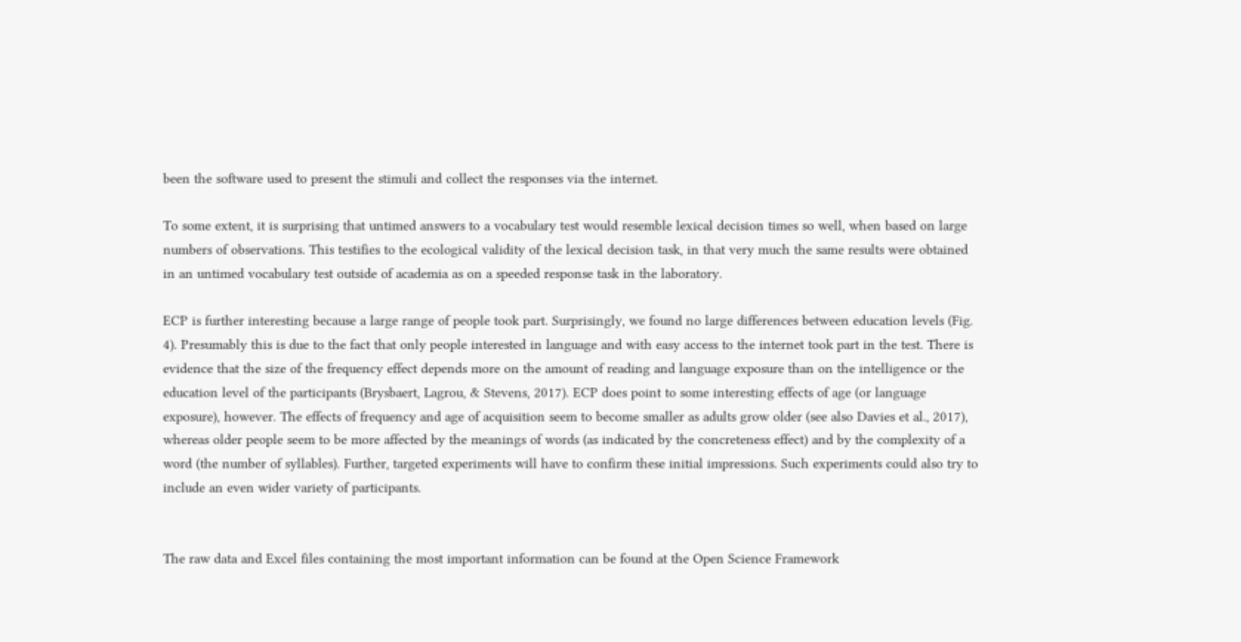been the software used to present the stimuli and collect the responses via the internet.

To some extent, it is surprising that untimed answers to a vocabulary test would resemble lexical decision times so well, when based on large numbers of observations. This testifies to the ecological validity of the lexical decision task, in that very much the same results were obtained in an untimed vocabulary test outside of academia as on a speeded response task in the laboratory.

ECP is further interesting because a large range of people took part. Surprisingly, we found no large differences between education levels (Fig. 4). Presumably this is due to the fact that only people interested in language and with easy access to the internet took part in the test. There is evidence that the size of the frequency effect depends more on the amount of reading and language exposure than on the intelligence or the education level of the participants (Brysbaert, Lagrou, & Stevens, 2017). ECP does point to some interesting effects of age (or language exposure), however. The effects of frequency and age of acquisition seem to become smaller as adults grow older (see also Davies et al., 2017), whereas older people seem to be more affected by the meanings of words (as indicated by the concreteness effect) and by the complexity of a word (the number of syllables). Further, targeted experiments will have to confirm these initial impressions. Such experiments could also try to include an even wider variety of participants.


The raw data and Excel files containing the most important information can be found at the Open Science Framework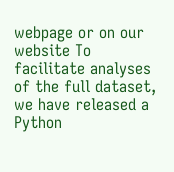webpage or on our website To facilitate analyses of the full dataset, we have released a Python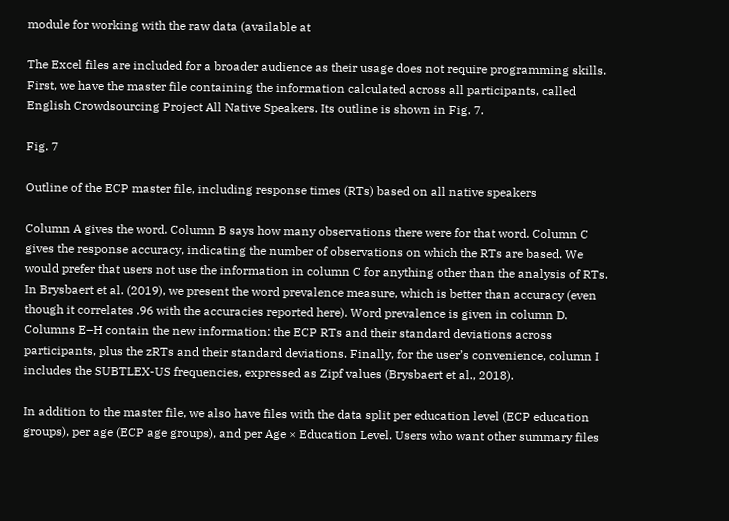module for working with the raw data (available at

The Excel files are included for a broader audience as their usage does not require programming skills. First, we have the master file containing the information calculated across all participants, called English Crowdsourcing Project All Native Speakers. Its outline is shown in Fig. 7.

Fig. 7

Outline of the ECP master file, including response times (RTs) based on all native speakers

Column A gives the word. Column B says how many observations there were for that word. Column C gives the response accuracy, indicating the number of observations on which the RTs are based. We would prefer that users not use the information in column C for anything other than the analysis of RTs. In Brysbaert et al. (2019), we present the word prevalence measure, which is better than accuracy (even though it correlates .96 with the accuracies reported here). Word prevalence is given in column D. Columns E–H contain the new information: the ECP RTs and their standard deviations across participants, plus the zRTs and their standard deviations. Finally, for the user’s convenience, column I includes the SUBTLEX-US frequencies, expressed as Zipf values (Brysbaert et al., 2018).

In addition to the master file, we also have files with the data split per education level (ECP education groups), per age (ECP age groups), and per Age × Education Level. Users who want other summary files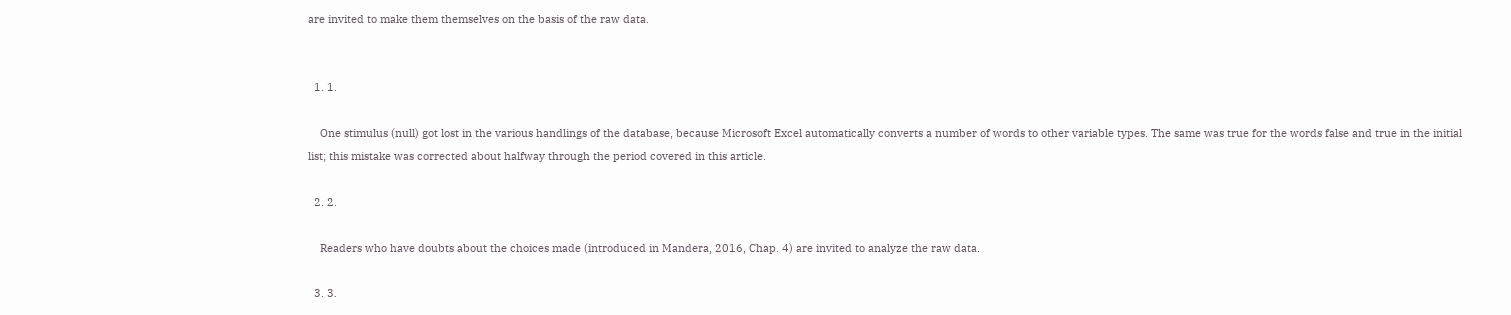are invited to make them themselves on the basis of the raw data.


  1. 1.

    One stimulus (null) got lost in the various handlings of the database, because Microsoft Excel automatically converts a number of words to other variable types. The same was true for the words false and true in the initial list; this mistake was corrected about halfway through the period covered in this article.

  2. 2.

    Readers who have doubts about the choices made (introduced in Mandera, 2016, Chap. 4) are invited to analyze the raw data.

  3. 3.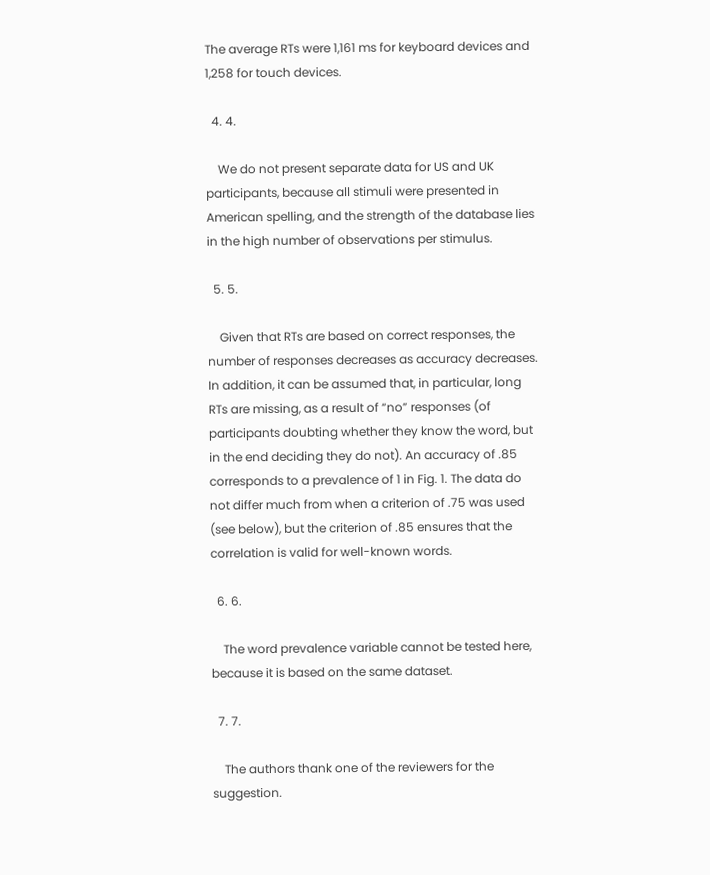The average RTs were 1,161 ms for keyboard devices and 1,258 for touch devices.

  4. 4.

    We do not present separate data for US and UK participants, because all stimuli were presented in American spelling, and the strength of the database lies in the high number of observations per stimulus.

  5. 5.

    Given that RTs are based on correct responses, the number of responses decreases as accuracy decreases. In addition, it can be assumed that, in particular, long RTs are missing, as a result of “no” responses (of participants doubting whether they know the word, but in the end deciding they do not). An accuracy of .85 corresponds to a prevalence of 1 in Fig. 1. The data do not differ much from when a criterion of .75 was used (see below), but the criterion of .85 ensures that the correlation is valid for well-known words.

  6. 6.

    The word prevalence variable cannot be tested here, because it is based on the same dataset.

  7. 7.

    The authors thank one of the reviewers for the suggestion.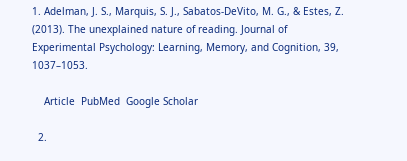1. Adelman, J. S., Marquis, S. J., Sabatos-DeVito, M. G., & Estes, Z. (2013). The unexplained nature of reading. Journal of Experimental Psychology: Learning, Memory, and Cognition, 39, 1037–1053.

    Article  PubMed  Google Scholar

  2.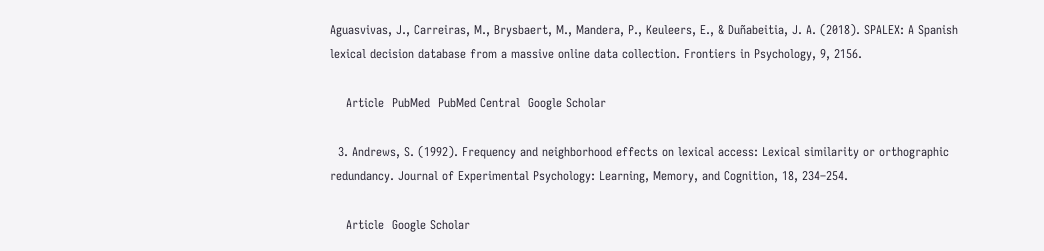Aguasvivas, J., Carreiras, M., Brysbaert, M., Mandera, P., Keuleers, E., & Duñabeitia, J. A. (2018). SPALEX: A Spanish lexical decision database from a massive online data collection. Frontiers in Psychology, 9, 2156.

    Article  PubMed  PubMed Central  Google Scholar

  3. Andrews, S. (1992). Frequency and neighborhood effects on lexical access: Lexical similarity or orthographic redundancy. Journal of Experimental Psychology: Learning, Memory, and Cognition, 18, 234–254.

    Article  Google Scholar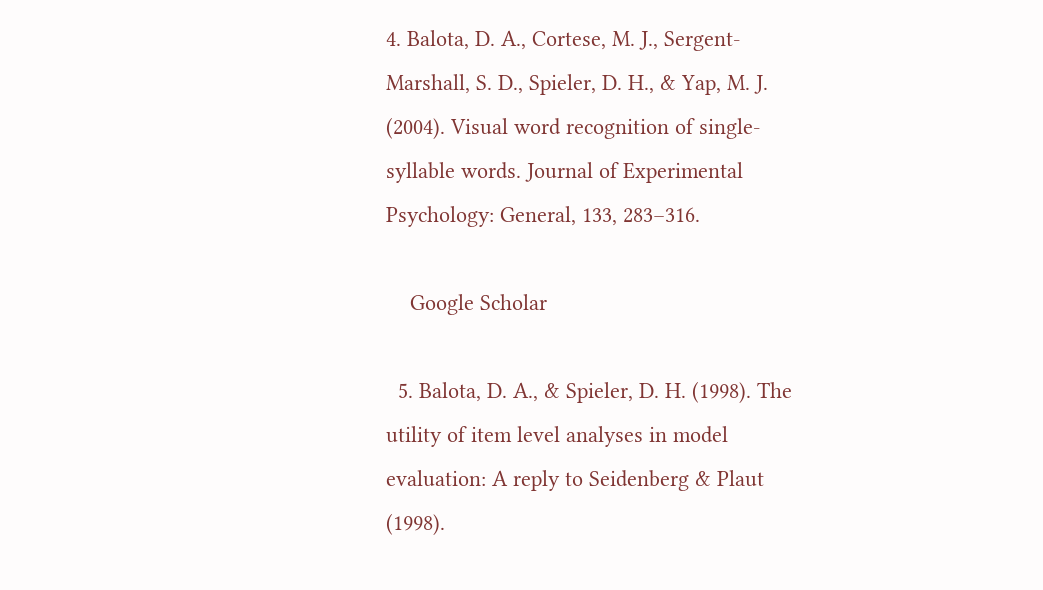4. Balota, D. A., Cortese, M. J., Sergent-Marshall, S. D., Spieler, D. H., & Yap, M. J. (2004). Visual word recognition of single-syllable words. Journal of Experimental Psychology: General, 133, 283–316.

    Google Scholar

  5. Balota, D. A., & Spieler, D. H. (1998). The utility of item level analyses in model evaluation: A reply to Seidenberg & Plaut (1998).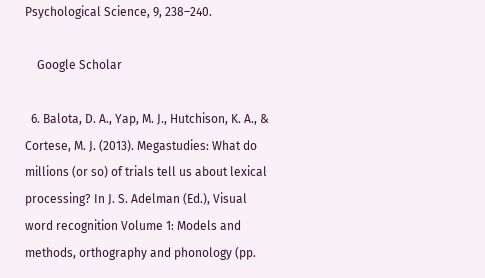Psychological Science, 9, 238–240.

    Google Scholar

  6. Balota, D. A., Yap, M. J., Hutchison, K. A., & Cortese, M. J. (2013). Megastudies: What do millions (or so) of trials tell us about lexical processing? In J. S. Adelman (Ed.), Visual word recognition Volume 1: Models and methods, orthography and phonology (pp.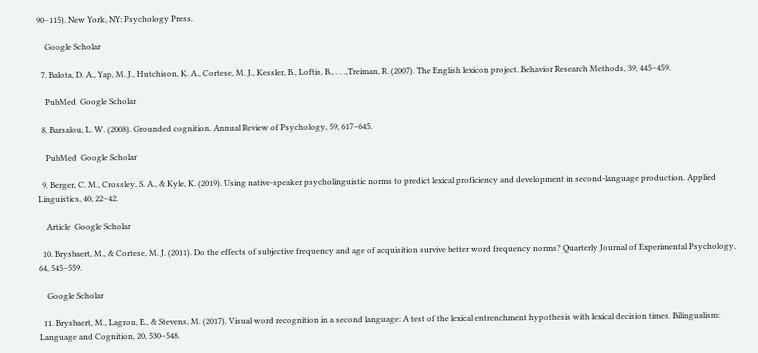90–115). New York, NY: Psychology Press.

    Google Scholar

  7. Balota, D. A., Yap, M. J., Hutchison, K. A., Cortese, M. J., Kessler, B., Loftis, B., . . .,Treiman, R. (2007). The English lexicon project. Behavior Research Methods, 39, 445–459.

    PubMed  Google Scholar

  8. Barsalou, L. W. (2008). Grounded cognition. Annual Review of Psychology, 59, 617–645.

    PubMed  Google Scholar

  9. Berger, C. M., Crossley, S. A., & Kyle, K. (2019). Using native-speaker psycholinguistic norms to predict lexical proficiency and development in second-language production. Applied Linguistics, 40, 22–42.

    Article  Google Scholar

  10. Brysbaert, M., & Cortese, M. J. (2011). Do the effects of subjective frequency and age of acquisition survive better word frequency norms? Quarterly Journal of Experimental Psychology, 64, 545–559.

    Google Scholar

  11. Brysbaert, M., Lagrou, E., & Stevens, M. (2017). Visual word recognition in a second language: A test of the lexical entrenchment hypothesis with lexical decision times. Bilingualism: Language and Cognition, 20, 530–548.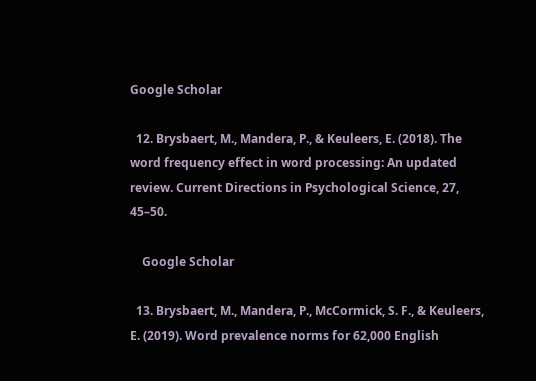Google Scholar

  12. Brysbaert, M., Mandera, P., & Keuleers, E. (2018). The word frequency effect in word processing: An updated review. Current Directions in Psychological Science, 27, 45–50.

    Google Scholar

  13. Brysbaert, M., Mandera, P., McCormick, S. F., & Keuleers, E. (2019). Word prevalence norms for 62,000 English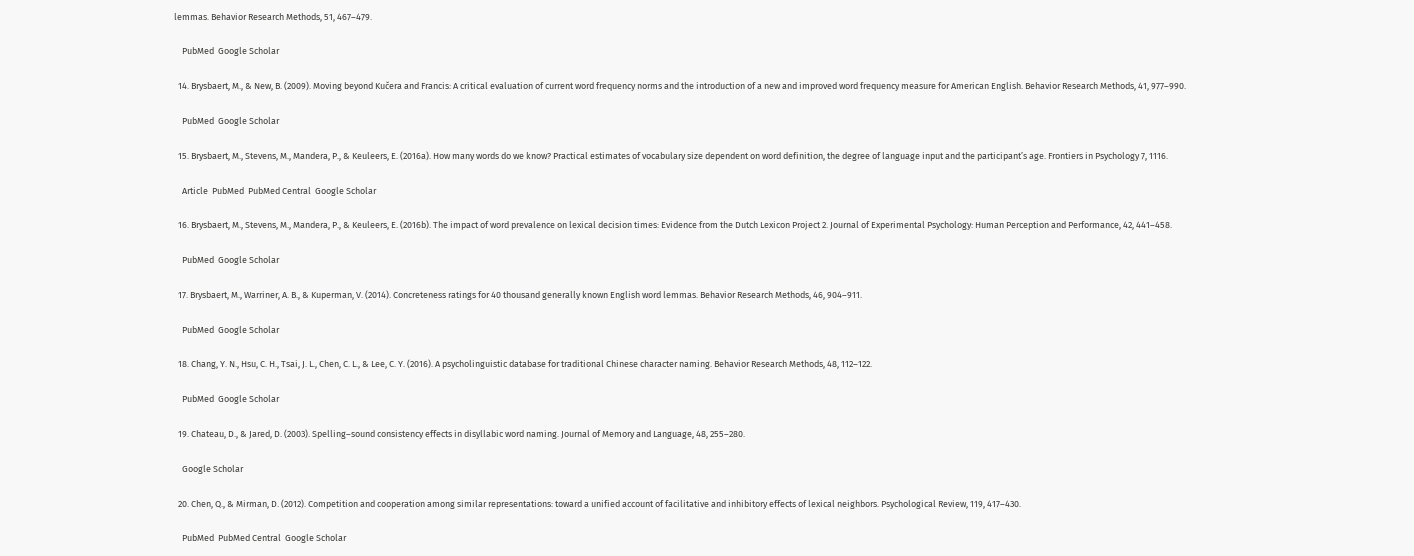lemmas. Behavior Research Methods, 51, 467–479.

    PubMed  Google Scholar

  14. Brysbaert, M., & New, B. (2009). Moving beyond Kučera and Francis: A critical evaluation of current word frequency norms and the introduction of a new and improved word frequency measure for American English. Behavior Research Methods, 41, 977–990.

    PubMed  Google Scholar

  15. Brysbaert, M., Stevens, M., Mandera, P., & Keuleers, E. (2016a). How many words do we know? Practical estimates of vocabulary size dependent on word definition, the degree of language input and the participant’s age. Frontiers in Psychology 7, 1116.

    Article  PubMed  PubMed Central  Google Scholar

  16. Brysbaert, M., Stevens, M., Mandera, P., & Keuleers, E. (2016b). The impact of word prevalence on lexical decision times: Evidence from the Dutch Lexicon Project 2. Journal of Experimental Psychology: Human Perception and Performance, 42, 441–458.

    PubMed  Google Scholar

  17. Brysbaert, M., Warriner, A. B., & Kuperman, V. (2014). Concreteness ratings for 40 thousand generally known English word lemmas. Behavior Research Methods, 46, 904–911.

    PubMed  Google Scholar

  18. Chang, Y. N., Hsu, C. H., Tsai, J. L., Chen, C. L., & Lee, C. Y. (2016). A psycholinguistic database for traditional Chinese character naming. Behavior Research Methods, 48, 112–122.

    PubMed  Google Scholar

  19. Chateau, D., & Jared, D. (2003). Spelling–sound consistency effects in disyllabic word naming. Journal of Memory and Language, 48, 255–280.

    Google Scholar

  20. Chen, Q., & Mirman, D. (2012). Competition and cooperation among similar representations: toward a unified account of facilitative and inhibitory effects of lexical neighbors. Psychological Review, 119, 417–430.

    PubMed  PubMed Central  Google Scholar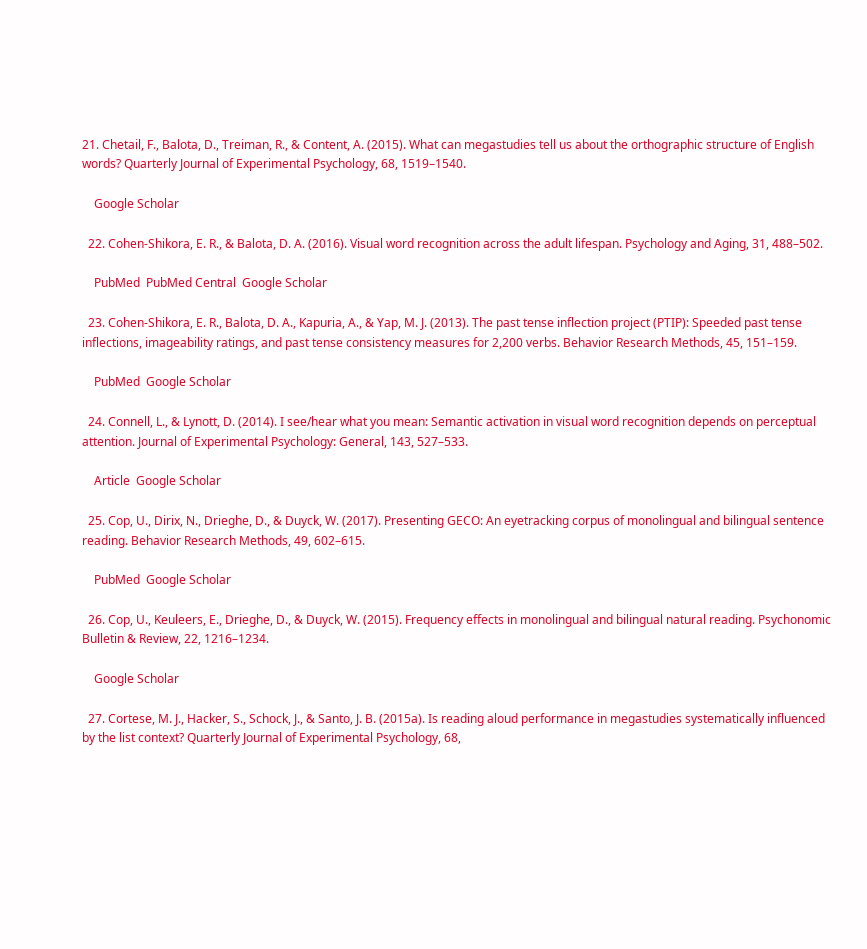21. Chetail, F., Balota, D., Treiman, R., & Content, A. (2015). What can megastudies tell us about the orthographic structure of English words? Quarterly Journal of Experimental Psychology, 68, 1519–1540.

    Google Scholar

  22. Cohen-Shikora, E. R., & Balota, D. A. (2016). Visual word recognition across the adult lifespan. Psychology and Aging, 31, 488–502.

    PubMed  PubMed Central  Google Scholar

  23. Cohen-Shikora, E. R., Balota, D. A., Kapuria, A., & Yap, M. J. (2013). The past tense inflection project (PTIP): Speeded past tense inflections, imageability ratings, and past tense consistency measures for 2,200 verbs. Behavior Research Methods, 45, 151–159.

    PubMed  Google Scholar

  24. Connell, L., & Lynott, D. (2014). I see/hear what you mean: Semantic activation in visual word recognition depends on perceptual attention. Journal of Experimental Psychology: General, 143, 527–533.

    Article  Google Scholar

  25. Cop, U., Dirix, N., Drieghe, D., & Duyck, W. (2017). Presenting GECO: An eyetracking corpus of monolingual and bilingual sentence reading. Behavior Research Methods, 49, 602–615.

    PubMed  Google Scholar

  26. Cop, U., Keuleers, E., Drieghe, D., & Duyck, W. (2015). Frequency effects in monolingual and bilingual natural reading. Psychonomic Bulletin & Review, 22, 1216–1234.

    Google Scholar

  27. Cortese, M. J., Hacker, S., Schock, J., & Santo, J. B. (2015a). Is reading aloud performance in megastudies systematically influenced by the list context? Quarterly Journal of Experimental Psychology, 68,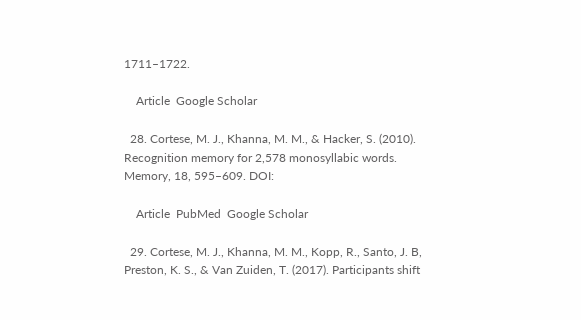1711–1722.

    Article  Google Scholar

  28. Cortese, M. J., Khanna, M. M., & Hacker, S. (2010). Recognition memory for 2,578 monosyllabic words. Memory, 18, 595–609. DOI:

    Article  PubMed  Google Scholar

  29. Cortese, M. J., Khanna, M. M., Kopp, R., Santo, J. B, Preston, K. S., & Van Zuiden, T. (2017). Participants shift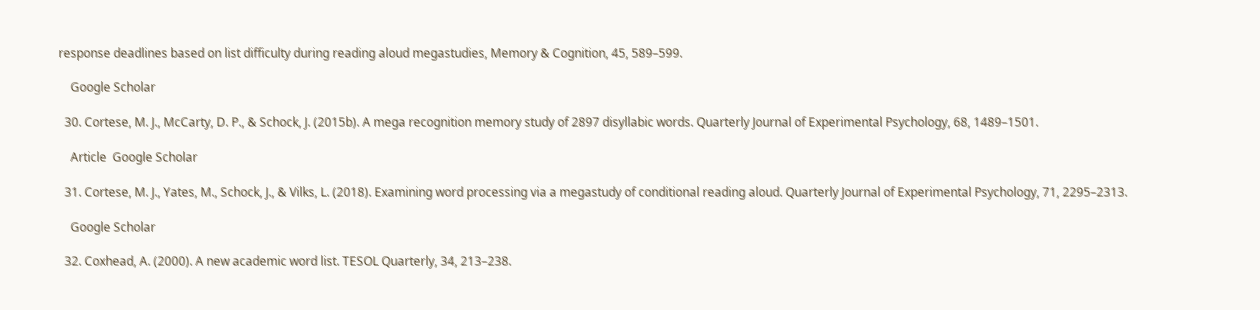response deadlines based on list difficulty during reading aloud megastudies, Memory & Cognition, 45, 589–599.

    Google Scholar

  30. Cortese, M. J., McCarty, D. P., & Schock, J. (2015b). A mega recognition memory study of 2897 disyllabic words. Quarterly Journal of Experimental Psychology, 68, 1489–1501.

    Article  Google Scholar

  31. Cortese, M. J., Yates, M., Schock, J., & Vilks, L. (2018). Examining word processing via a megastudy of conditional reading aloud. Quarterly Journal of Experimental Psychology, 71, 2295–2313.

    Google Scholar

  32. Coxhead, A. (2000). A new academic word list. TESOL Quarterly, 34, 213–238.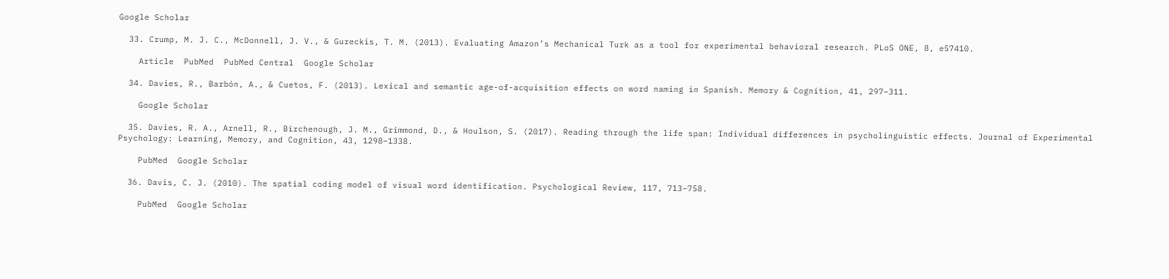Google Scholar

  33. Crump, M. J. C., McDonnell, J. V., & Gureckis, T. M. (2013). Evaluating Amazon’s Mechanical Turk as a tool for experimental behavioral research. PLoS ONE, 8, e57410.

    Article  PubMed  PubMed Central  Google Scholar

  34. Davies, R., Barbón, A., & Cuetos, F. (2013). Lexical and semantic age-of-acquisition effects on word naming in Spanish. Memory & Cognition, 41, 297–311.

    Google Scholar

  35. Davies, R. A., Arnell, R., Birchenough, J. M., Grimmond, D., & Houlson, S. (2017). Reading through the life span: Individual differences in psycholinguistic effects. Journal of Experimental Psychology: Learning, Memory, and Cognition, 43, 1298–1338.

    PubMed  Google Scholar

  36. Davis, C. J. (2010). The spatial coding model of visual word identification. Psychological Review, 117, 713–758.

    PubMed  Google Scholar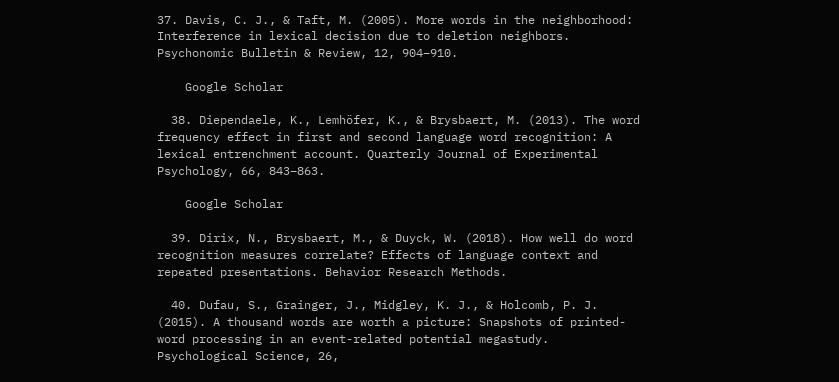37. Davis, C. J., & Taft, M. (2005). More words in the neighborhood: Interference in lexical decision due to deletion neighbors. Psychonomic Bulletin & Review, 12, 904–910.

    Google Scholar

  38. Diependaele, K., Lemhöfer, K., & Brysbaert, M. (2013). The word frequency effect in first and second language word recognition: A lexical entrenchment account. Quarterly Journal of Experimental Psychology, 66, 843–863.

    Google Scholar

  39. Dirix, N., Brysbaert, M., & Duyck, W. (2018). How well do word recognition measures correlate? Effects of language context and repeated presentations. Behavior Research Methods.

  40. Dufau, S., Grainger, J., Midgley, K. J., & Holcomb, P. J. (2015). A thousand words are worth a picture: Snapshots of printed-word processing in an event-related potential megastudy. Psychological Science, 26,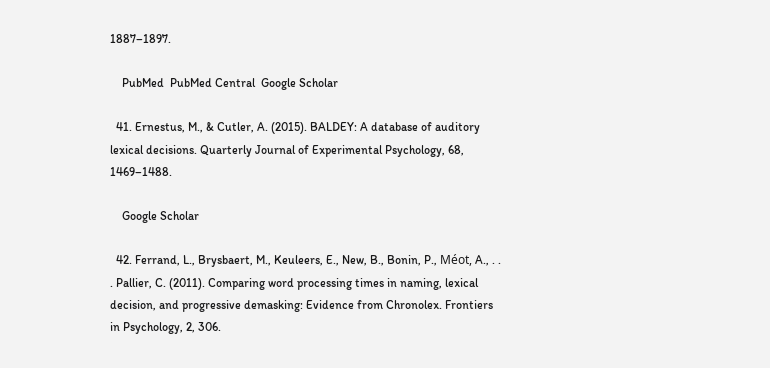1887–1897.

    PubMed  PubMed Central  Google Scholar

  41. Ernestus, M., & Cutler, A. (2015). BALDEY: A database of auditory lexical decisions. Quarterly Journal of Experimental Psychology, 68, 1469–1488.

    Google Scholar

  42. Ferrand, L., Brysbaert, M., Keuleers, E., New, B., Bonin, P., Méot, A., . . . Pallier, C. (2011). Comparing word processing times in naming, lexical decision, and progressive demasking: Evidence from Chronolex. Frontiers in Psychology, 2, 306.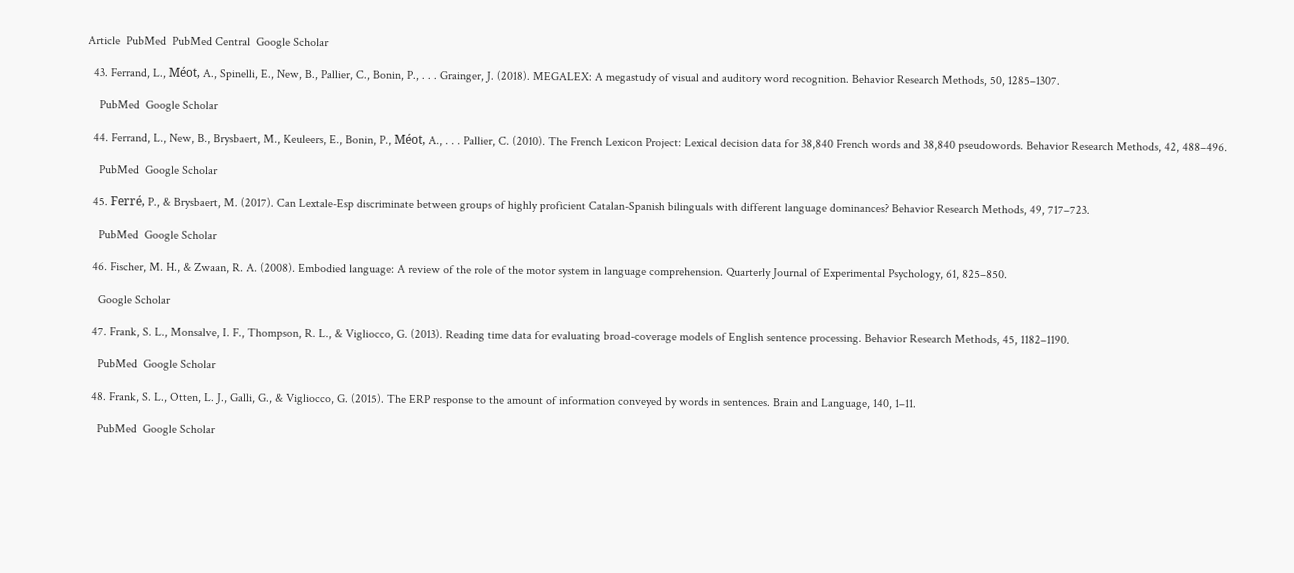Article  PubMed  PubMed Central  Google Scholar

  43. Ferrand, L., Méot, A., Spinelli, E., New, B., Pallier, C., Bonin, P., . . . Grainger, J. (2018). MEGALEX: A megastudy of visual and auditory word recognition. Behavior Research Methods, 50, 1285–1307.

    PubMed  Google Scholar

  44. Ferrand, L., New, B., Brysbaert, M., Keuleers, E., Bonin, P., Méot, A., . . . Pallier, C. (2010). The French Lexicon Project: Lexical decision data for 38,840 French words and 38,840 pseudowords. Behavior Research Methods, 42, 488–496.

    PubMed  Google Scholar

  45. Ferré, P., & Brysbaert, M. (2017). Can Lextale-Esp discriminate between groups of highly proficient Catalan-Spanish bilinguals with different language dominances? Behavior Research Methods, 49, 717–723.

    PubMed  Google Scholar

  46. Fischer, M. H., & Zwaan, R. A. (2008). Embodied language: A review of the role of the motor system in language comprehension. Quarterly Journal of Experimental Psychology, 61, 825–850.

    Google Scholar

  47. Frank, S. L., Monsalve, I. F., Thompson, R. L., & Vigliocco, G. (2013). Reading time data for evaluating broad-coverage models of English sentence processing. Behavior Research Methods, 45, 1182–1190.

    PubMed  Google Scholar

  48. Frank, S. L., Otten, L. J., Galli, G., & Vigliocco, G. (2015). The ERP response to the amount of information conveyed by words in sentences. Brain and Language, 140, 1–11.

    PubMed  Google Scholar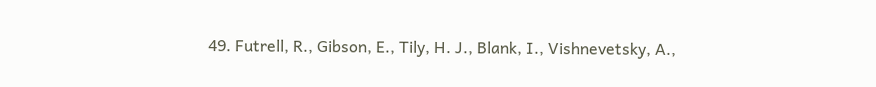49. Futrell, R., Gibson, E., Tily, H. J., Blank, I., Vishnevetsky, A.,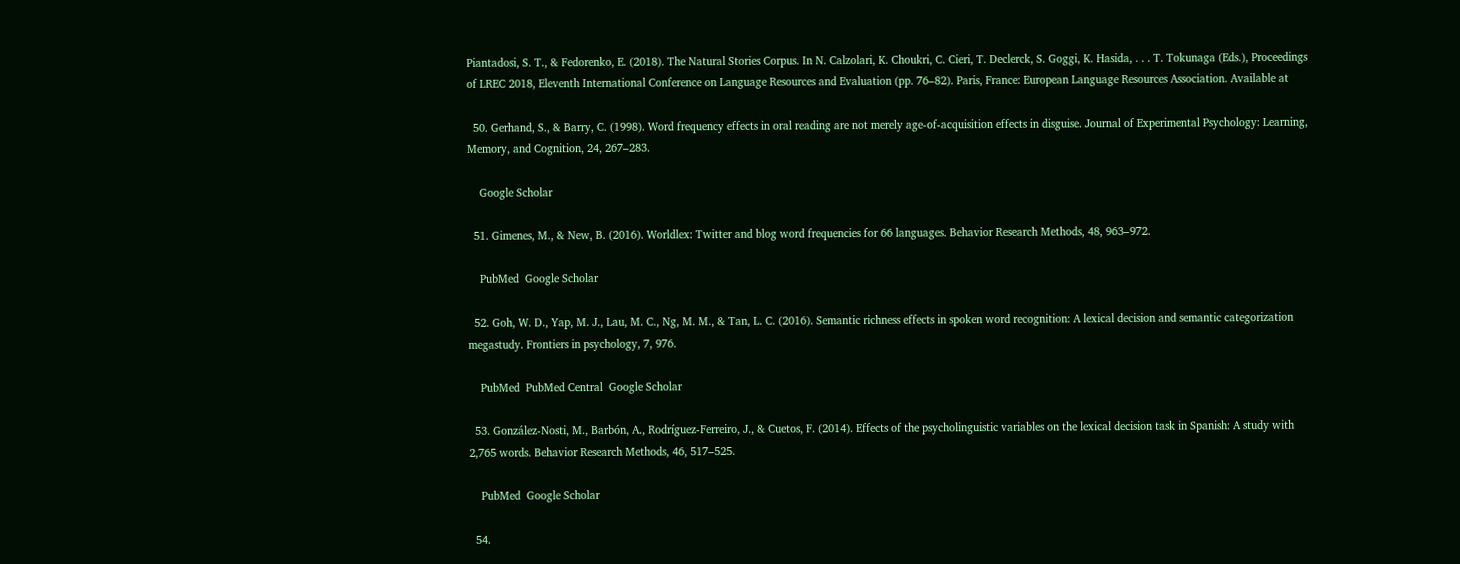Piantadosi, S. T., & Fedorenko, E. (2018). The Natural Stories Corpus. In N. Calzolari, K. Choukri, C. Cieri, T. Declerck, S. Goggi, K. Hasida, . . . T. Tokunaga (Eds.), Proceedings of LREC 2018, Eleventh International Conference on Language Resources and Evaluation (pp. 76–82). Paris, France: European Language Resources Association. Available at

  50. Gerhand, S., & Barry, C. (1998). Word frequency effects in oral reading are not merely age-of-acquisition effects in disguise. Journal of Experimental Psychology: Learning, Memory, and Cognition, 24, 267–283.

    Google Scholar

  51. Gimenes, M., & New, B. (2016). Worldlex: Twitter and blog word frequencies for 66 languages. Behavior Research Methods, 48, 963–972.

    PubMed  Google Scholar

  52. Goh, W. D., Yap, M. J., Lau, M. C., Ng, M. M., & Tan, L. C. (2016). Semantic richness effects in spoken word recognition: A lexical decision and semantic categorization megastudy. Frontiers in psychology, 7, 976.

    PubMed  PubMed Central  Google Scholar

  53. González-Nosti, M., Barbón, A., Rodríguez-Ferreiro, J., & Cuetos, F. (2014). Effects of the psycholinguistic variables on the lexical decision task in Spanish: A study with 2,765 words. Behavior Research Methods, 46, 517–525.

    PubMed  Google Scholar

  54.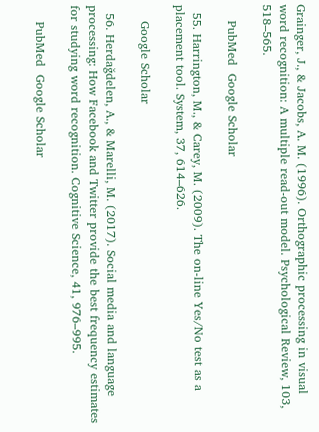Grainger, J., & Jacobs, A. M. (1996). Orthographic processing in visual word recognition: A multiple read-out model. Psychological Review, 103, 518–565.

    PubMed  Google Scholar

  55. Harrington, M., & Carey, M. (2009). The on-line Yes/No test as a placement tool. System, 37, 614–626.

    Google Scholar

  56. Herdağdelen, A., & Marelli, M. (2017). Social media and language processing: How Facebook and Twitter provide the best frequency estimates for studying word recognition. Cognitive Science, 41, 976–995.

    PubMed  Google Scholar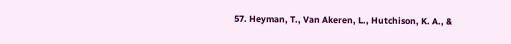57. Heyman, T., Van Akeren, L., Hutchison, K. A., &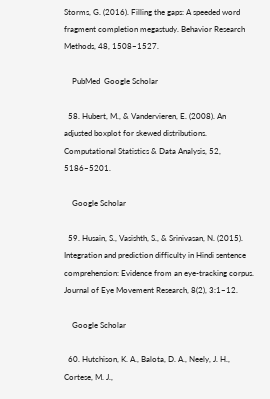Storms, G. (2016). Filling the gaps: A speeded word fragment completion megastudy. Behavior Research Methods, 48, 1508–1527.

    PubMed  Google Scholar

  58. Hubert, M., & Vandervieren, E. (2008). An adjusted boxplot for skewed distributions. Computational Statistics & Data Analysis, 52, 5186–5201.

    Google Scholar

  59. Husain, S., Vasishth, S., & Srinivasan, N. (2015). Integration and prediction difficulty in Hindi sentence comprehension: Evidence from an eye-tracking corpus. Journal of Eye Movement Research, 8(2), 3:1–12.

    Google Scholar

  60. Hutchison, K. A., Balota, D. A., Neely, J. H., Cortese, M. J.,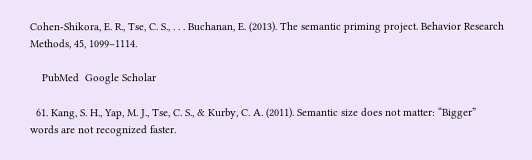Cohen-Shikora, E. R., Tse, C. S., . . . Buchanan, E. (2013). The semantic priming project. Behavior Research Methods, 45, 1099–1114.

    PubMed  Google Scholar

  61. Kang, S. H., Yap, M. J., Tse, C. S., & Kurby, C. A. (2011). Semantic size does not matter: “Bigger” words are not recognized faster.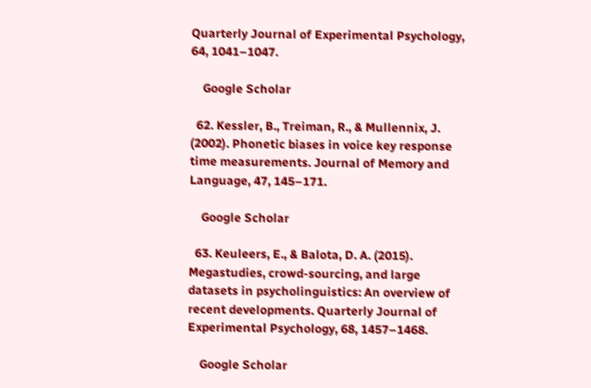Quarterly Journal of Experimental Psychology, 64, 1041–1047.

    Google Scholar

  62. Kessler, B., Treiman, R., & Mullennix, J. (2002). Phonetic biases in voice key response time measurements. Journal of Memory and Language, 47, 145–171.

    Google Scholar

  63. Keuleers, E., & Balota, D. A. (2015). Megastudies, crowd-sourcing, and large datasets in psycholinguistics: An overview of recent developments. Quarterly Journal of Experimental Psychology, 68, 1457–1468.

    Google Scholar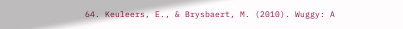64. Keuleers, E., & Brysbaert, M. (2010). Wuggy: A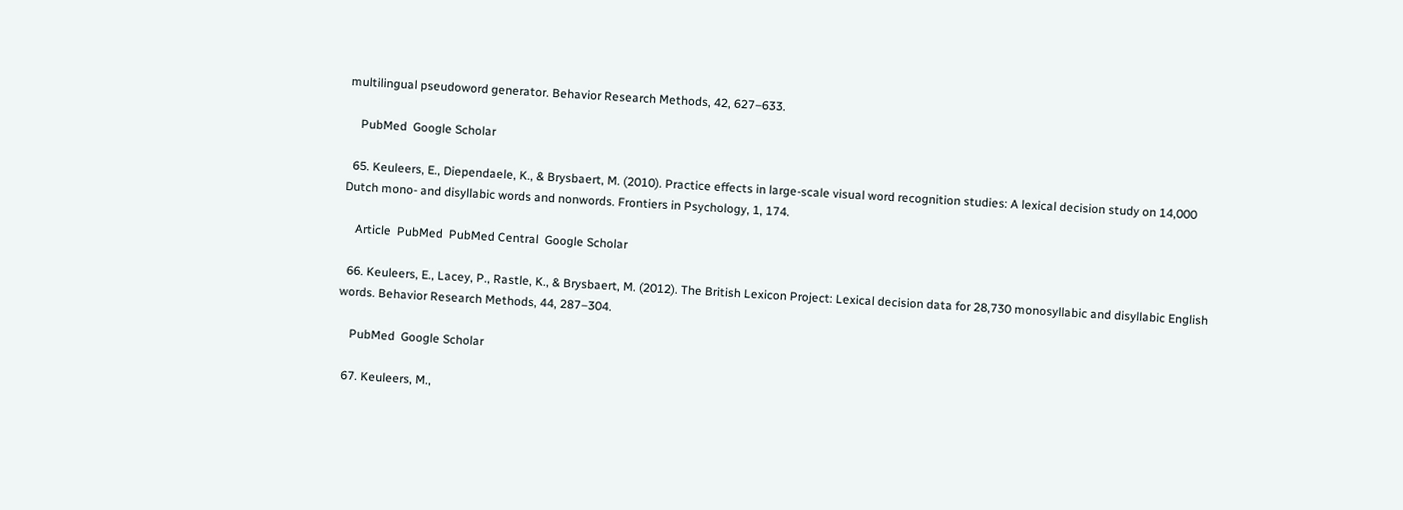multilingual pseudoword generator. Behavior Research Methods, 42, 627–633.

    PubMed  Google Scholar

  65. Keuleers, E., Diependaele, K., & Brysbaert, M. (2010). Practice effects in large-scale visual word recognition studies: A lexical decision study on 14,000 Dutch mono- and disyllabic words and nonwords. Frontiers in Psychology, 1, 174.

    Article  PubMed  PubMed Central  Google Scholar

  66. Keuleers, E., Lacey, P., Rastle, K., & Brysbaert, M. (2012). The British Lexicon Project: Lexical decision data for 28,730 monosyllabic and disyllabic English words. Behavior Research Methods, 44, 287–304.

    PubMed  Google Scholar

  67. Keuleers, M.,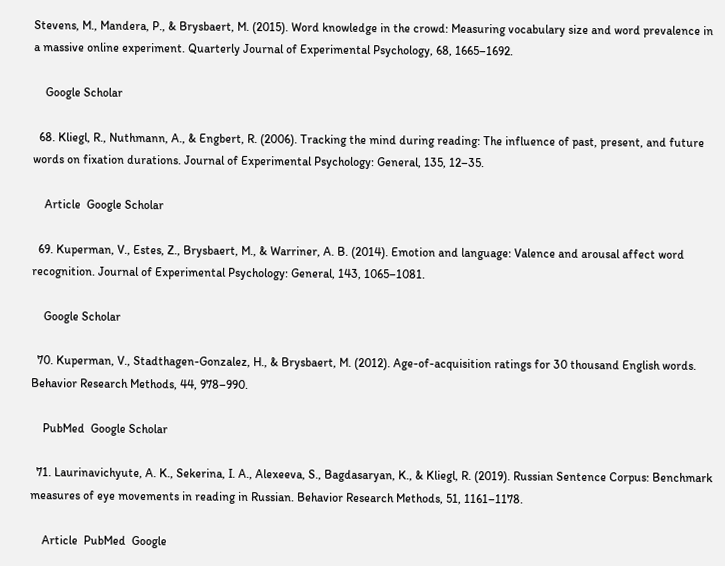Stevens, M., Mandera, P., & Brysbaert, M. (2015). Word knowledge in the crowd: Measuring vocabulary size and word prevalence in a massive online experiment. Quarterly Journal of Experimental Psychology, 68, 1665–1692.

    Google Scholar

  68. Kliegl, R., Nuthmann, A., & Engbert, R. (2006). Tracking the mind during reading: The influence of past, present, and future words on fixation durations. Journal of Experimental Psychology: General, 135, 12–35.

    Article  Google Scholar

  69. Kuperman, V., Estes, Z., Brysbaert, M., & Warriner, A. B. (2014). Emotion and language: Valence and arousal affect word recognition. Journal of Experimental Psychology: General, 143, 1065–1081.

    Google Scholar

  70. Kuperman, V., Stadthagen-Gonzalez, H., & Brysbaert, M. (2012). Age-of-acquisition ratings for 30 thousand English words. Behavior Research Methods, 44, 978–990.

    PubMed  Google Scholar

  71. Laurinavichyute, A. K., Sekerina, I. A., Alexeeva, S., Bagdasaryan, K., & Kliegl, R. (2019). Russian Sentence Corpus: Benchmark measures of eye movements in reading in Russian. Behavior Research Methods, 51, 1161–1178.

    Article  PubMed  Google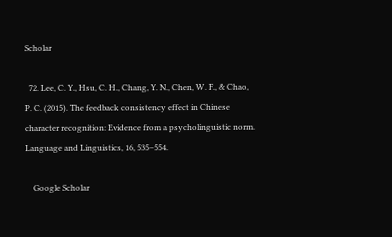Scholar

  72. Lee, C. Y., Hsu, C. H., Chang, Y. N., Chen, W. F., & Chao, P. C. (2015). The feedback consistency effect in Chinese character recognition: Evidence from a psycholinguistic norm. Language and Linguistics, 16, 535–554.

    Google Scholar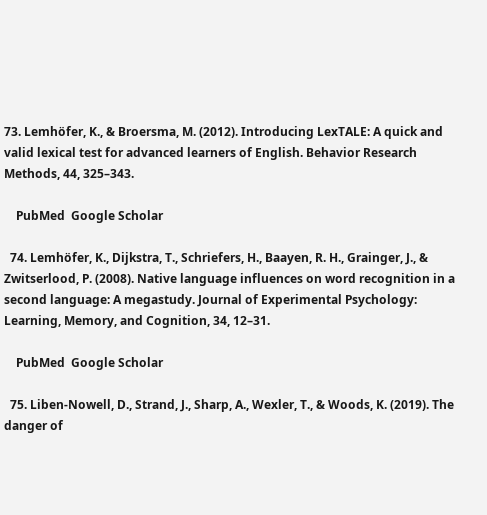73. Lemhöfer, K., & Broersma, M. (2012). Introducing LexTALE: A quick and valid lexical test for advanced learners of English. Behavior Research Methods, 44, 325–343.

    PubMed  Google Scholar

  74. Lemhöfer, K., Dijkstra, T., Schriefers, H., Baayen, R. H., Grainger, J., & Zwitserlood, P. (2008). Native language influences on word recognition in a second language: A megastudy. Journal of Experimental Psychology: Learning, Memory, and Cognition, 34, 12–31.

    PubMed  Google Scholar

  75. Liben-Nowell, D., Strand, J., Sharp, A., Wexler, T., & Woods, K. (2019). The danger of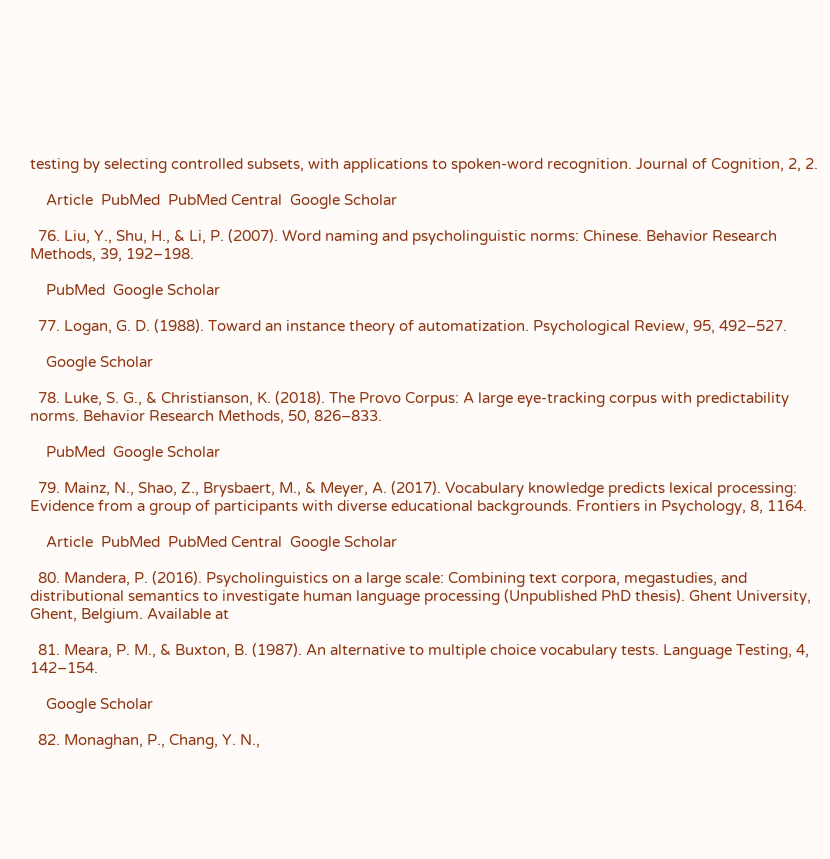testing by selecting controlled subsets, with applications to spoken-word recognition. Journal of Cognition, 2, 2.

    Article  PubMed  PubMed Central  Google Scholar

  76. Liu, Y., Shu, H., & Li, P. (2007). Word naming and psycholinguistic norms: Chinese. Behavior Research Methods, 39, 192–198.

    PubMed  Google Scholar

  77. Logan, G. D. (1988). Toward an instance theory of automatization. Psychological Review, 95, 492–527.

    Google Scholar

  78. Luke, S. G., & Christianson, K. (2018). The Provo Corpus: A large eye-tracking corpus with predictability norms. Behavior Research Methods, 50, 826–833.

    PubMed  Google Scholar

  79. Mainz, N., Shao, Z., Brysbaert, M., & Meyer, A. (2017). Vocabulary knowledge predicts lexical processing: Evidence from a group of participants with diverse educational backgrounds. Frontiers in Psychology, 8, 1164.

    Article  PubMed  PubMed Central  Google Scholar

  80. Mandera, P. (2016). Psycholinguistics on a large scale: Combining text corpora, megastudies, and distributional semantics to investigate human language processing (Unpublished PhD thesis). Ghent University, Ghent, Belgium. Available at

  81. Meara, P. M., & Buxton, B. (1987). An alternative to multiple choice vocabulary tests. Language Testing, 4, 142–154.

    Google Scholar

  82. Monaghan, P., Chang, Y. N.,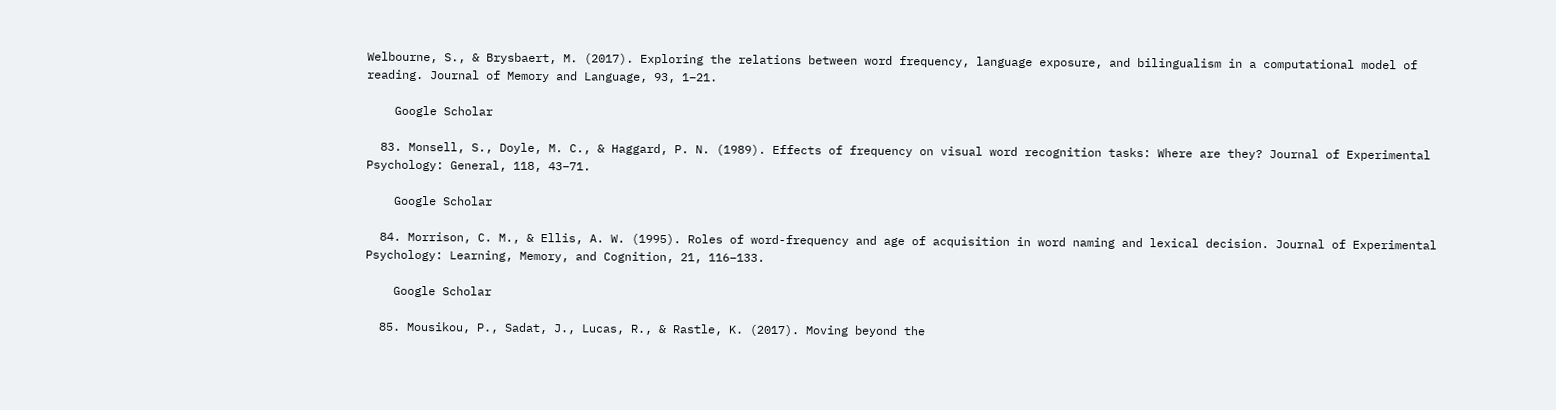Welbourne, S., & Brysbaert, M. (2017). Exploring the relations between word frequency, language exposure, and bilingualism in a computational model of reading. Journal of Memory and Language, 93, 1–21.

    Google Scholar

  83. Monsell, S., Doyle, M. C., & Haggard, P. N. (1989). Effects of frequency on visual word recognition tasks: Where are they? Journal of Experimental Psychology: General, 118, 43–71.

    Google Scholar

  84. Morrison, C. M., & Ellis, A. W. (1995). Roles of word-frequency and age of acquisition in word naming and lexical decision. Journal of Experimental Psychology: Learning, Memory, and Cognition, 21, 116–133.

    Google Scholar

  85. Mousikou, P., Sadat, J., Lucas, R., & Rastle, K. (2017). Moving beyond the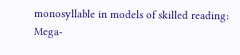monosyllable in models of skilled reading: Mega-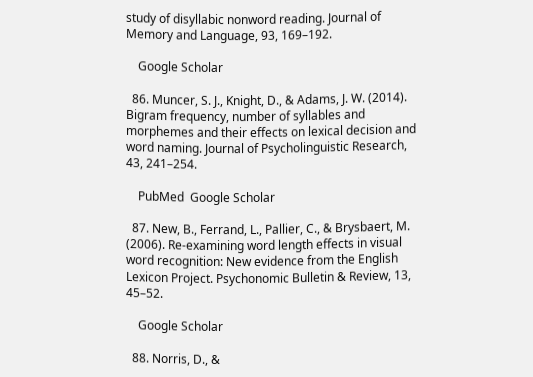study of disyllabic nonword reading. Journal of Memory and Language, 93, 169–192.

    Google Scholar

  86. Muncer, S. J., Knight, D., & Adams, J. W. (2014). Bigram frequency, number of syllables and morphemes and their effects on lexical decision and word naming. Journal of Psycholinguistic Research, 43, 241–254.

    PubMed  Google Scholar

  87. New, B., Ferrand, L., Pallier, C., & Brysbaert, M. (2006). Re-examining word length effects in visual word recognition: New evidence from the English Lexicon Project. Psychonomic Bulletin & Review, 13, 45–52.

    Google Scholar

  88. Norris, D., &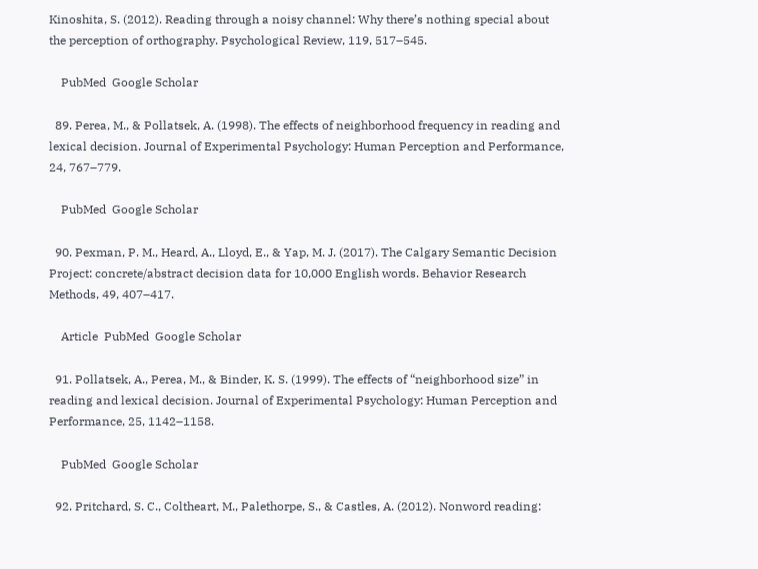Kinoshita, S. (2012). Reading through a noisy channel: Why there’s nothing special about the perception of orthography. Psychological Review, 119, 517–545.

    PubMed  Google Scholar

  89. Perea, M., & Pollatsek, A. (1998). The effects of neighborhood frequency in reading and lexical decision. Journal of Experimental Psychology: Human Perception and Performance, 24, 767–779.

    PubMed  Google Scholar

  90. Pexman, P. M., Heard, A., Lloyd, E., & Yap, M. J. (2017). The Calgary Semantic Decision Project: concrete/abstract decision data for 10,000 English words. Behavior Research Methods, 49, 407–417.

    Article  PubMed  Google Scholar

  91. Pollatsek, A., Perea, M., & Binder, K. S. (1999). The effects of “neighborhood size” in reading and lexical decision. Journal of Experimental Psychology: Human Perception and Performance, 25, 1142–1158.

    PubMed  Google Scholar

  92. Pritchard, S. C., Coltheart, M., Palethorpe, S., & Castles, A. (2012). Nonword reading: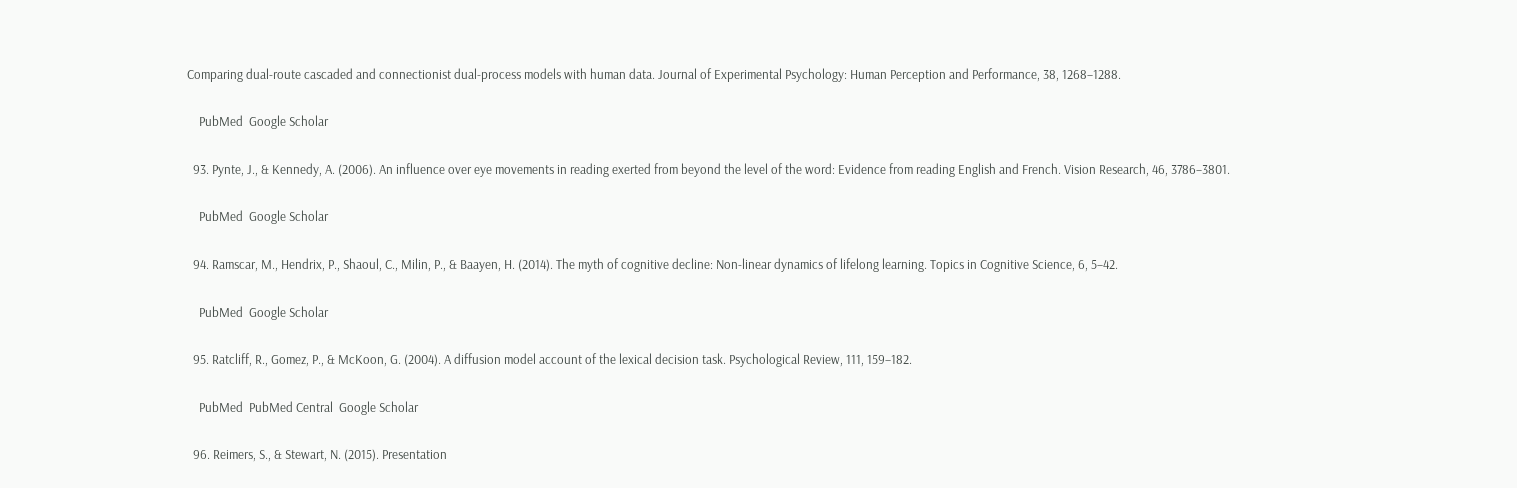Comparing dual-route cascaded and connectionist dual-process models with human data. Journal of Experimental Psychology: Human Perception and Performance, 38, 1268–1288.

    PubMed  Google Scholar

  93. Pynte, J., & Kennedy, A. (2006). An influence over eye movements in reading exerted from beyond the level of the word: Evidence from reading English and French. Vision Research, 46, 3786–3801.

    PubMed  Google Scholar

  94. Ramscar, M., Hendrix, P., Shaoul, C., Milin, P., & Baayen, H. (2014). The myth of cognitive decline: Non-linear dynamics of lifelong learning. Topics in Cognitive Science, 6, 5–42.

    PubMed  Google Scholar

  95. Ratcliff, R., Gomez, P., & McKoon, G. (2004). A diffusion model account of the lexical decision task. Psychological Review, 111, 159–182.

    PubMed  PubMed Central  Google Scholar

  96. Reimers, S., & Stewart, N. (2015). Presentation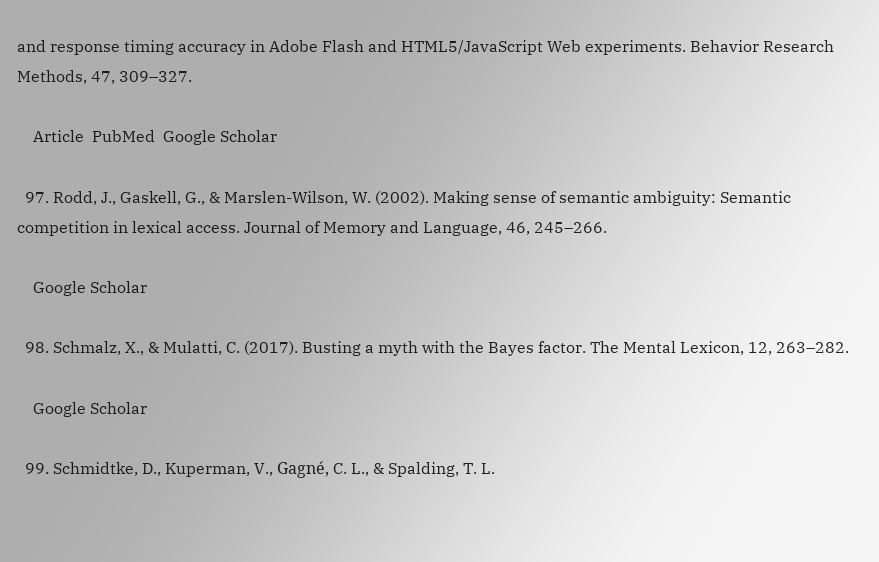and response timing accuracy in Adobe Flash and HTML5/JavaScript Web experiments. Behavior Research Methods, 47, 309–327.

    Article  PubMed  Google Scholar

  97. Rodd, J., Gaskell, G., & Marslen-Wilson, W. (2002). Making sense of semantic ambiguity: Semantic competition in lexical access. Journal of Memory and Language, 46, 245–266.

    Google Scholar

  98. Schmalz, X., & Mulatti, C. (2017). Busting a myth with the Bayes factor. The Mental Lexicon, 12, 263–282.

    Google Scholar

  99. Schmidtke, D., Kuperman, V., Gagné, C. L., & Spalding, T. L.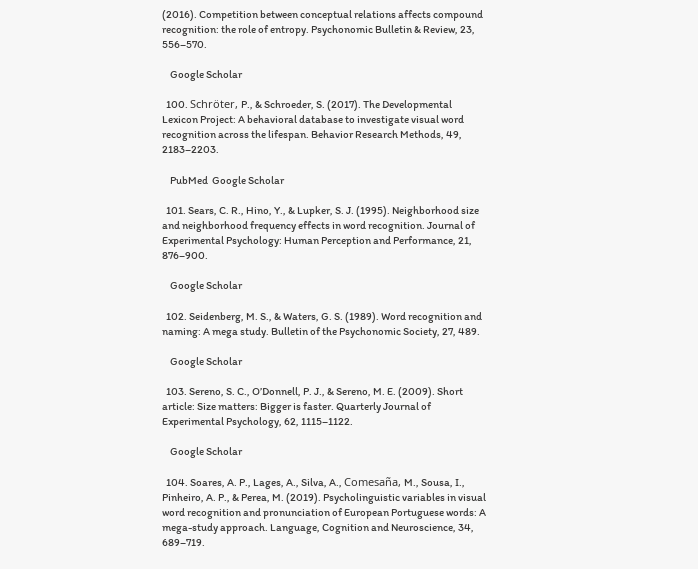(2016). Competition between conceptual relations affects compound recognition: the role of entropy. Psychonomic Bulletin & Review, 23, 556–570.

    Google Scholar

  100. Schröter, P., & Schroeder, S. (2017). The Developmental Lexicon Project: A behavioral database to investigate visual word recognition across the lifespan. Behavior Research Methods, 49, 2183–2203.

    PubMed  Google Scholar

  101. Sears, C. R., Hino, Y., & Lupker, S. J. (1995). Neighborhood size and neighborhood frequency effects in word recognition. Journal of Experimental Psychology: Human Perception and Performance, 21, 876–900.

    Google Scholar

  102. Seidenberg, M. S., & Waters, G. S. (1989). Word recognition and naming: A mega study. Bulletin of the Psychonomic Society, 27, 489.

    Google Scholar

  103. Sereno, S. C., O’Donnell, P. J., & Sereno, M. E. (2009). Short article: Size matters: Bigger is faster. Quarterly Journal of Experimental Psychology, 62, 1115–1122.

    Google Scholar

  104. Soares, A. P., Lages, A., Silva, A., Comesaña, M., Sousa, I., Pinheiro, A. P., & Perea, M. (2019). Psycholinguistic variables in visual word recognition and pronunciation of European Portuguese words: A mega-study approach. Language, Cognition and Neuroscience, 34, 689–719.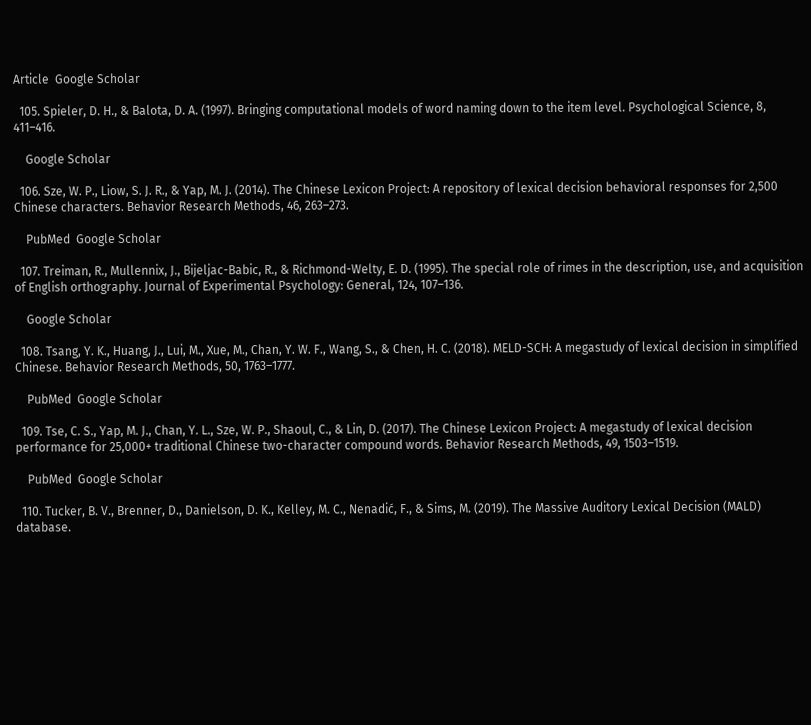Article  Google Scholar

  105. Spieler, D. H., & Balota, D. A. (1997). Bringing computational models of word naming down to the item level. Psychological Science, 8, 411–416.

    Google Scholar

  106. Sze, W. P., Liow, S. J. R., & Yap, M. J. (2014). The Chinese Lexicon Project: A repository of lexical decision behavioral responses for 2,500 Chinese characters. Behavior Research Methods, 46, 263–273.

    PubMed  Google Scholar

  107. Treiman, R., Mullennix, J., Bijeljac-Babic, R., & Richmond-Welty, E. D. (1995). The special role of rimes in the description, use, and acquisition of English orthography. Journal of Experimental Psychology: General, 124, 107–136.

    Google Scholar

  108. Tsang, Y. K., Huang, J., Lui, M., Xue, M., Chan, Y. W. F., Wang, S., & Chen, H. C. (2018). MELD-SCH: A megastudy of lexical decision in simplified Chinese. Behavior Research Methods, 50, 1763–1777.

    PubMed  Google Scholar

  109. Tse, C. S., Yap, M. J., Chan, Y. L., Sze, W. P., Shaoul, C., & Lin, D. (2017). The Chinese Lexicon Project: A megastudy of lexical decision performance for 25,000+ traditional Chinese two-character compound words. Behavior Research Methods, 49, 1503–1519.

    PubMed  Google Scholar

  110. Tucker, B. V., Brenner, D., Danielson, D. K., Kelley, M. C., Nenadić, F., & Sims, M. (2019). The Massive Auditory Lexical Decision (MALD) database.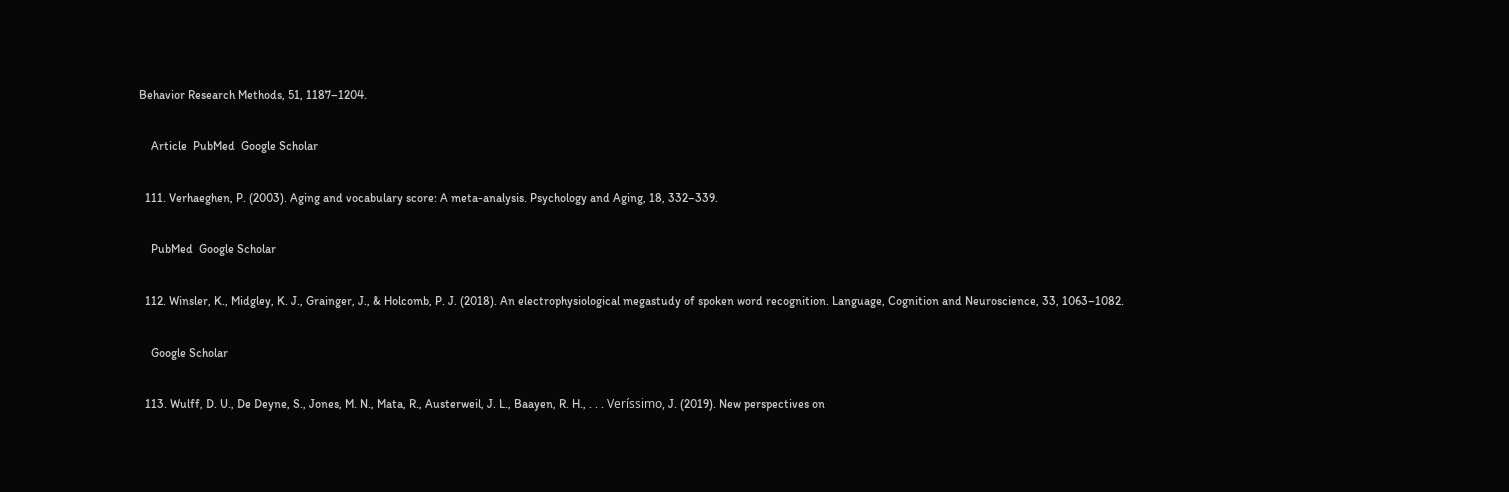Behavior Research Methods, 51, 1187–1204.

    Article  PubMed  Google Scholar

  111. Verhaeghen, P. (2003). Aging and vocabulary score: A meta-analysis. Psychology and Aging, 18, 332–339.

    PubMed  Google Scholar

  112. Winsler, K., Midgley, K. J., Grainger, J., & Holcomb, P. J. (2018). An electrophysiological megastudy of spoken word recognition. Language, Cognition and Neuroscience, 33, 1063–1082.

    Google Scholar

  113. Wulff, D. U., De Deyne, S., Jones, M. N., Mata, R., Austerweil, J. L., Baayen, R. H., . . . Veríssimo, J. (2019). New perspectives on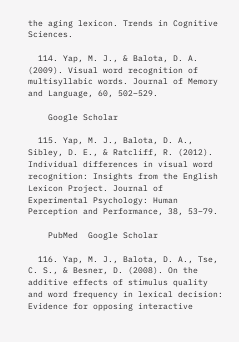the aging lexicon. Trends in Cognitive Sciences.

  114. Yap, M. J., & Balota, D. A. (2009). Visual word recognition of multisyllabic words. Journal of Memory and Language, 60, 502–529.

    Google Scholar

  115. Yap, M. J., Balota, D. A., Sibley, D. E., & Ratcliff, R. (2012). Individual differences in visual word recognition: Insights from the English Lexicon Project. Journal of Experimental Psychology: Human Perception and Performance, 38, 53–79.

    PubMed  Google Scholar

  116. Yap, M. J., Balota, D. A., Tse, C. S., & Besner, D. (2008). On the additive effects of stimulus quality and word frequency in lexical decision: Evidence for opposing interactive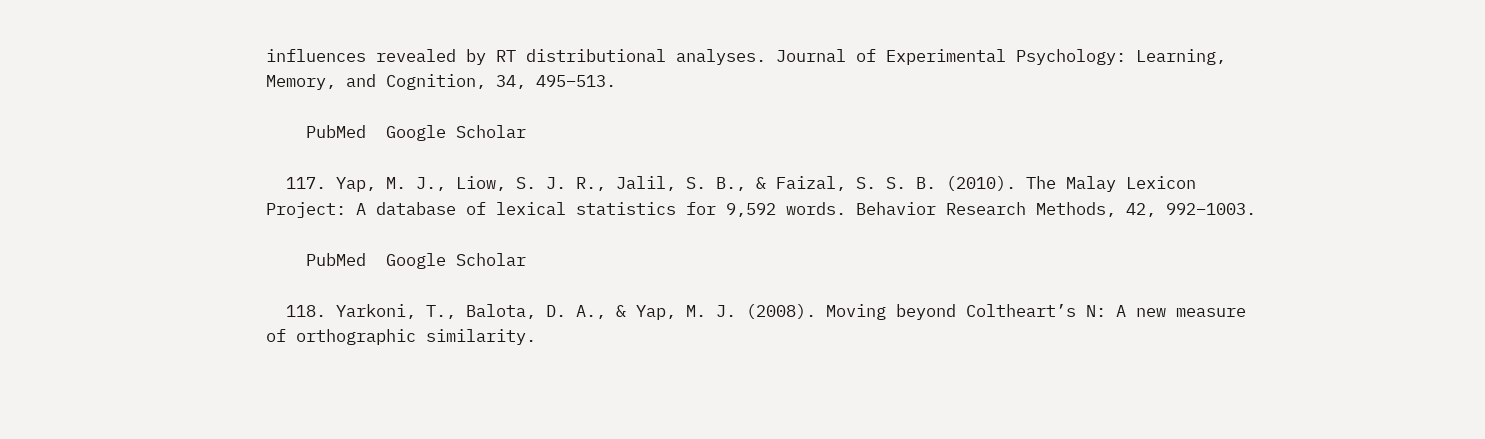influences revealed by RT distributional analyses. Journal of Experimental Psychology: Learning, Memory, and Cognition, 34, 495–513.

    PubMed  Google Scholar

  117. Yap, M. J., Liow, S. J. R., Jalil, S. B., & Faizal, S. S. B. (2010). The Malay Lexicon Project: A database of lexical statistics for 9,592 words. Behavior Research Methods, 42, 992–1003.

    PubMed  Google Scholar

  118. Yarkoni, T., Balota, D. A., & Yap, M. J. (2008). Moving beyond Coltheart’s N: A new measure of orthographic similarity.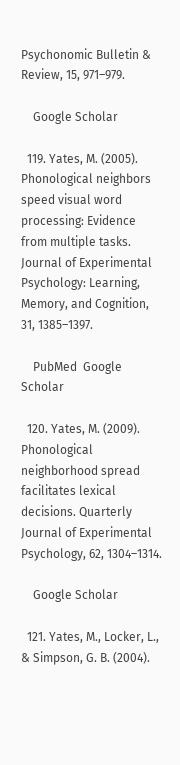Psychonomic Bulletin & Review, 15, 971–979.

    Google Scholar

  119. Yates, M. (2005). Phonological neighbors speed visual word processing: Evidence from multiple tasks. Journal of Experimental Psychology: Learning, Memory, and Cognition, 31, 1385–1397.

    PubMed  Google Scholar

  120. Yates, M. (2009). Phonological neighborhood spread facilitates lexical decisions. Quarterly Journal of Experimental Psychology, 62, 1304–1314.

    Google Scholar

  121. Yates, M., Locker, L., & Simpson, G. B. (2004).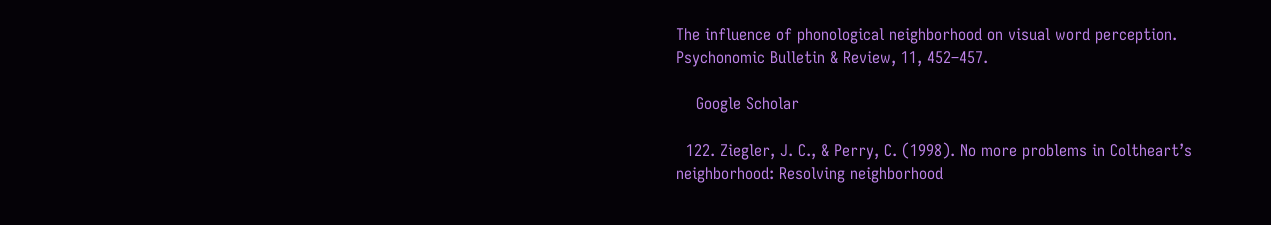The influence of phonological neighborhood on visual word perception. Psychonomic Bulletin & Review, 11, 452–457.

    Google Scholar

  122. Ziegler, J. C., & Perry, C. (1998). No more problems in Coltheart’s neighborhood: Resolving neighborhood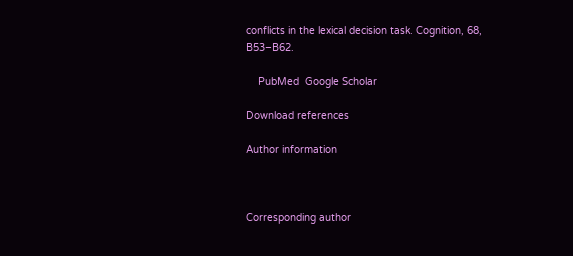conflicts in the lexical decision task. Cognition, 68, B53–B62.

    PubMed  Google Scholar

Download references

Author information



Corresponding author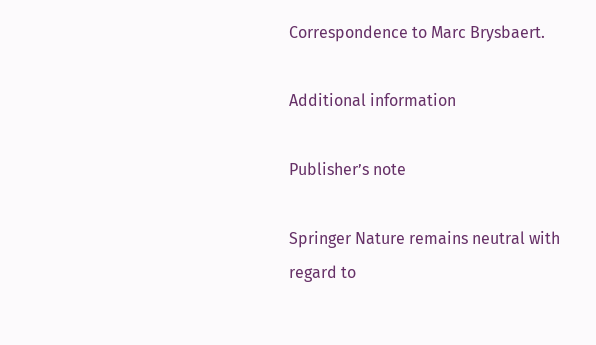Correspondence to Marc Brysbaert.

Additional information

Publisher’s note

Springer Nature remains neutral with regard to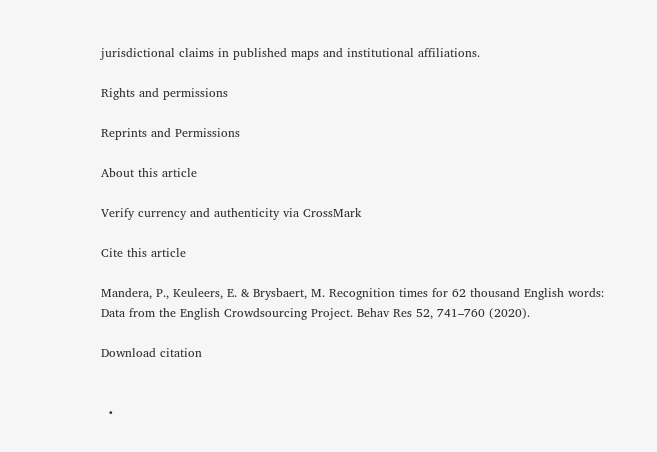jurisdictional claims in published maps and institutional affiliations.

Rights and permissions

Reprints and Permissions

About this article

Verify currency and authenticity via CrossMark

Cite this article

Mandera, P., Keuleers, E. & Brysbaert, M. Recognition times for 62 thousand English words: Data from the English Crowdsourcing Project. Behav Res 52, 741–760 (2020).

Download citation


  •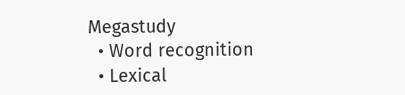Megastudy
  • Word recognition
  • Lexical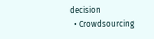decision
  • Crowdsourcing